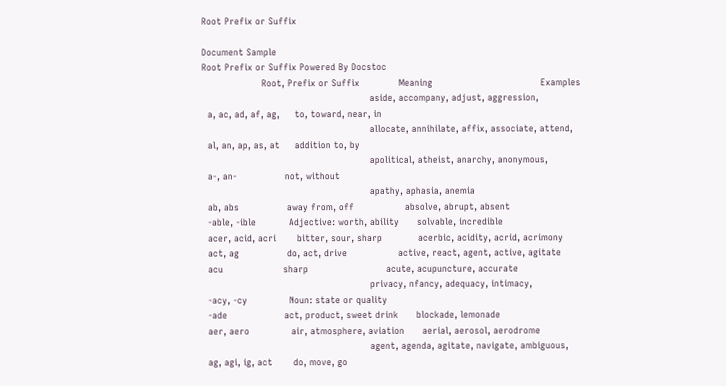Root Prefix or Suffix

Document Sample
Root Prefix or Suffix Powered By Docstoc
                    Root, Prefix or Suffix             Meaning                                    Examples
                                                        aside, accompany, adjust, aggression,
  a, ac, ad, af, ag,     to, toward, near, in
                                                        allocate, annihilate, affix, associate, attend,
  al, an, ap, as, at     addition to, by
                                                        apolitical, atheist, anarchy, anonymous,
  a-, an-                not, without
                                                        apathy, aphasia, anemia
  ab, abs                away from, off                 absolve, abrupt, absent
  -able, -ible           Adjective: worth, ability      solvable, incredible
  acer, acid, acri       bitter, sour, sharp            acerbic, acidity, acrid, acrimony
  act, ag                do, act, drive                 active, react, agent, active, agitate
  acu                    sharp                          acute, acupuncture, accurate
                                                        privacy, nfancy, adequacy, intimacy,
  -acy, -cy              Noun: state or quality
  -ade                   act, product, sweet drink      blockade, lemonade
  aer, aero              air, atmosphere, aviation      aerial, aerosol, aerodrome
                                                        agent, agenda, agitate, navigate, ambiguous,
  ag, agi, ig, act       do, move, go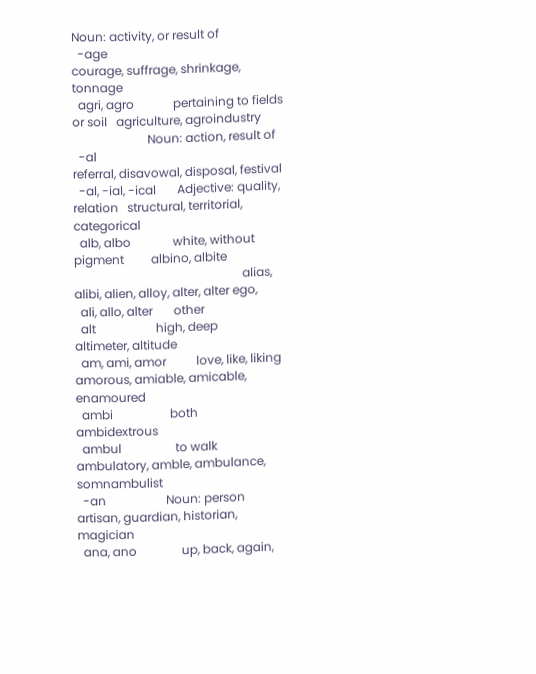Noun: activity, or result of
  -age                                                  courage, suffrage, shrinkage, tonnage
  agri, agro             pertaining to fields or soil   agriculture, agroindustry
                         Noun: action, result of
  -al                                                   referral, disavowal, disposal, festival
  -al, -ial, -ical       Adjective: quality, relation   structural, territorial, categorical
  alb, albo              white, without pigment         albino, albite
                                                        alias, alibi, alien, alloy, alter, alter ego,
  ali, allo, alter       other
  alt                    high, deep                     altimeter, altitude
  am, ami, amor          love, like, liking             amorous, amiable, amicable, enamoured
  ambi                   both                           ambidextrous
  ambul                  to walk                        ambulatory, amble, ambulance, somnambulist
  -an                    Noun: person                   artisan, guardian, historian, magician
  ana, ano               up, back, again,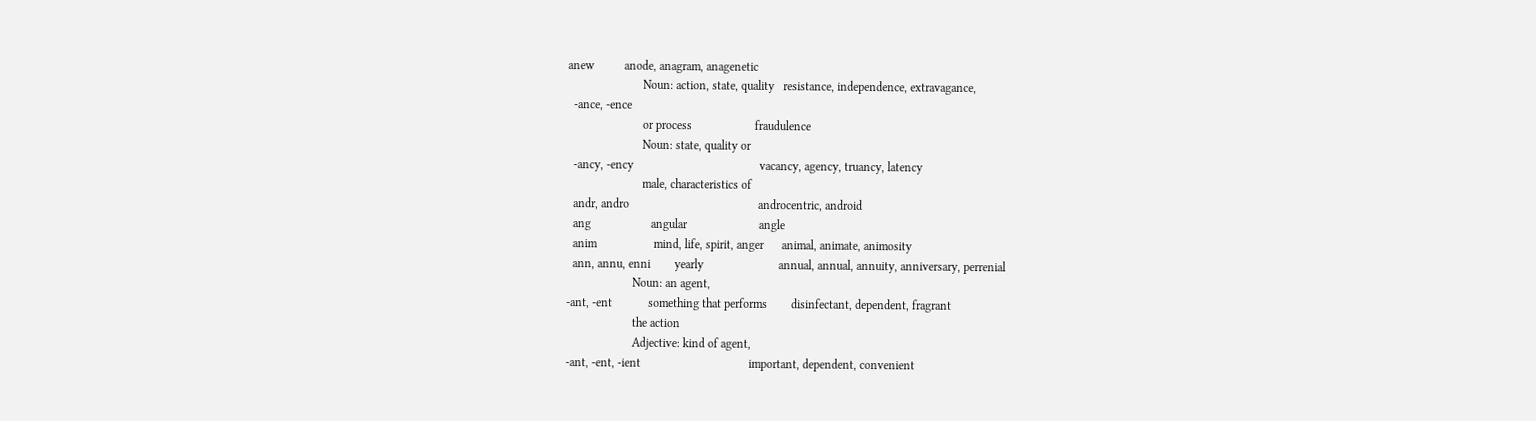anew          anode, anagram, anagenetic
                         Noun: action, state, quality   resistance, independence, extravagance,
  -ance, -ence
                         or process                     fraudulence
                         Noun: state, quality or
  -ancy, -ency                                          vacancy, agency, truancy, latency
                         male, characteristics of
  andr, andro                                           androcentric, android
  ang                    angular                        angle
  anim                   mind, life, spirit, anger      animal, animate, animosity
  ann, annu, enni        yearly                         annual, annual, annuity, anniversary, perrenial
                      Noun: an agent,
-ant, -ent            something that performs        disinfectant, dependent, fragrant
                      the action
                      Adjective: kind of agent,
-ant, -ent, -ient                                    important, dependent, convenient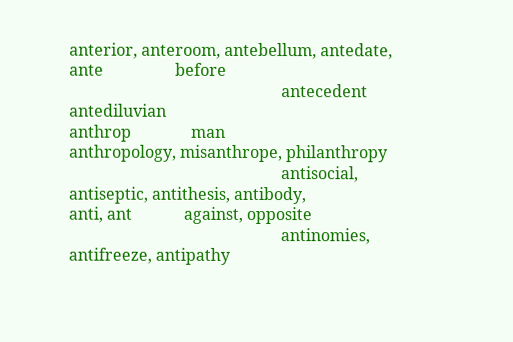anterior, anteroom, antebellum, antedate,
ante                  before
                                                     antecedent antediluvian
anthrop               man                            anthropology, misanthrope, philanthropy
                                                     antisocial, antiseptic, antithesis, antibody,
anti, ant             against, opposite
                                                     antinomies, antifreeze, antipathy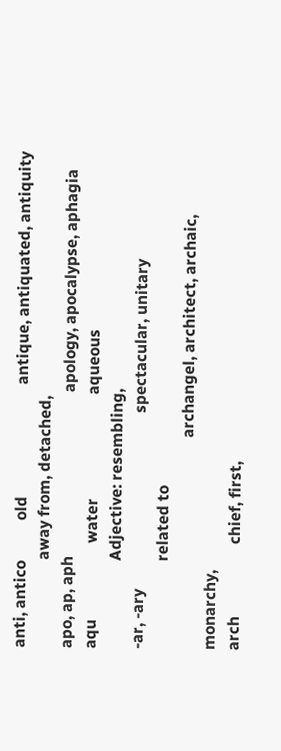anti, antico          old                            antique, antiquated, antiquity
                      away from, detached,
apo, ap, aph                                         apology, apocalypse, aphagia
aqu                   water                          aqueous
                      Adjective: resembling,
-ar, -ary                                            spectacular, unitary
                      related to
                                                     archangel, architect, archaic, monarchy,
arch                  chief, first,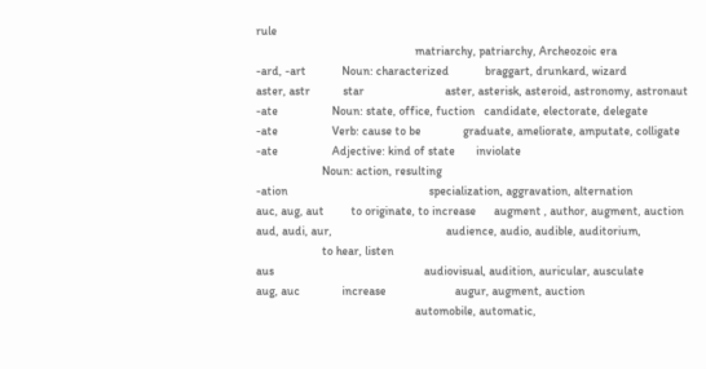rule
                                                     matriarchy, patriarchy, Archeozoic era
-ard, -art            Noun: characterized            braggart, drunkard, wizard
aster, astr           star                           aster, asterisk, asteroid, astronomy, astronaut
-ate                  Noun: state, office, fuction   candidate, electorate, delegate
-ate                  Verb: cause to be              graduate, ameliorate, amputate, colligate
-ate                  Adjective: kind of state       inviolate
                      Noun: action, resulting
-ation                                               specialization, aggravation, alternation
auc, aug, aut         to originate, to increase      augment , author, augment, auction
aud, audi, aur,                                      audience, audio, audible, auditorium,
                      to hear, listen
aus                                                  audiovisual, audition, auricular, ausculate
aug, auc              increase                       augur, augment, auction
                                                     automobile, automatic,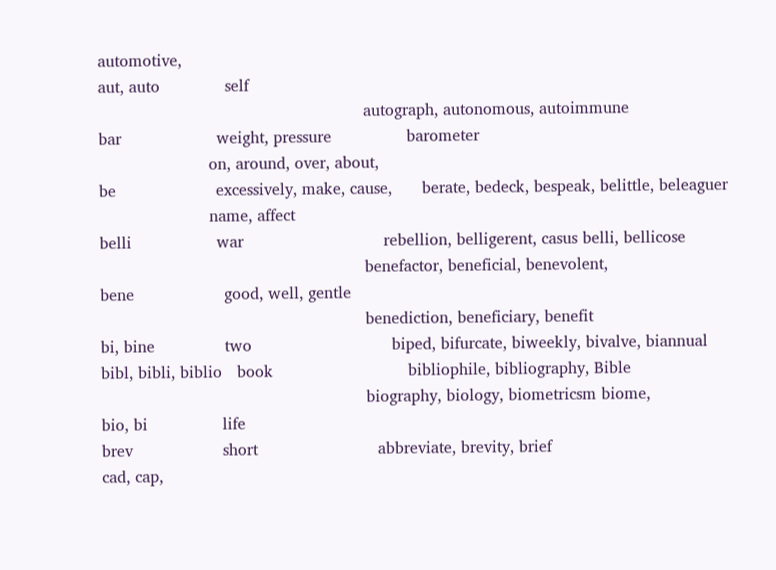automotive,
aut, auto             self
                                                     autograph, autonomous, autoimmune
bar                   weight, pressure               barometer
                      on, around, over, about,
be                    excessively, make, cause,      berate, bedeck, bespeak, belittle, beleaguer
                      name, affect
belli                 war                            rebellion, belligerent, casus belli, bellicose
                                                     benefactor, beneficial, benevolent,
bene                  good, well, gentle
                                                     benediction, beneficiary, benefit
bi, bine              two                            biped, bifurcate, biweekly, bivalve, biannual
bibl, bibli, biblio   book                           bibliophile, bibliography, Bible
                                                     biography, biology, biometricsm biome,
bio, bi               life
brev                  short                        abbreviate, brevity, brief
cad, cap,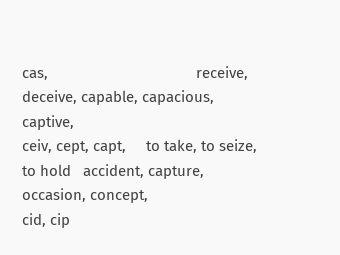cas,                                     receive, deceive, capable, capacious, captive,
ceiv, cept, capt,     to take, to seize, to hold   accident, capture, occasion, concept,
cid, cip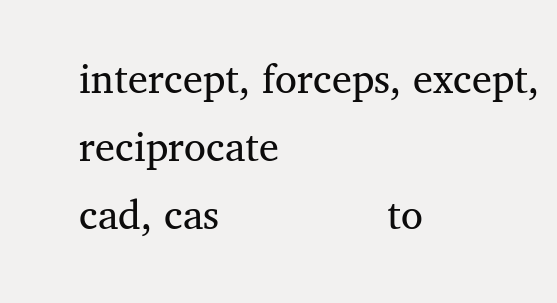intercept, forceps, except, reciprocate
cad, cas              to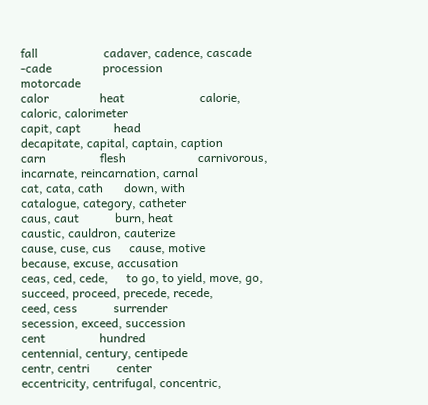fall                      cadaver, cadence, cascade
-cade                 procession                   motorcade
calor                 heat                         calorie, caloric, calorimeter
capit, capt           head                         decapitate, capital, captain, caption
carn                  flesh                        carnivorous, incarnate, reincarnation, carnal
cat, cata, cath       down, with                   catalogue, category, catheter
caus, caut            burn, heat                   caustic, cauldron, cauterize
cause, cuse, cus      cause, motive                because, excuse, accusation
ceas, ced, cede,      to go, to yield, move, go,   succeed, proceed, precede, recede,
ceed, cess            surrender                    secession, exceed, succession
cent                  hundred                      centennial, century, centipede
centr, centri         center                       eccentricity, centrifugal, concentric,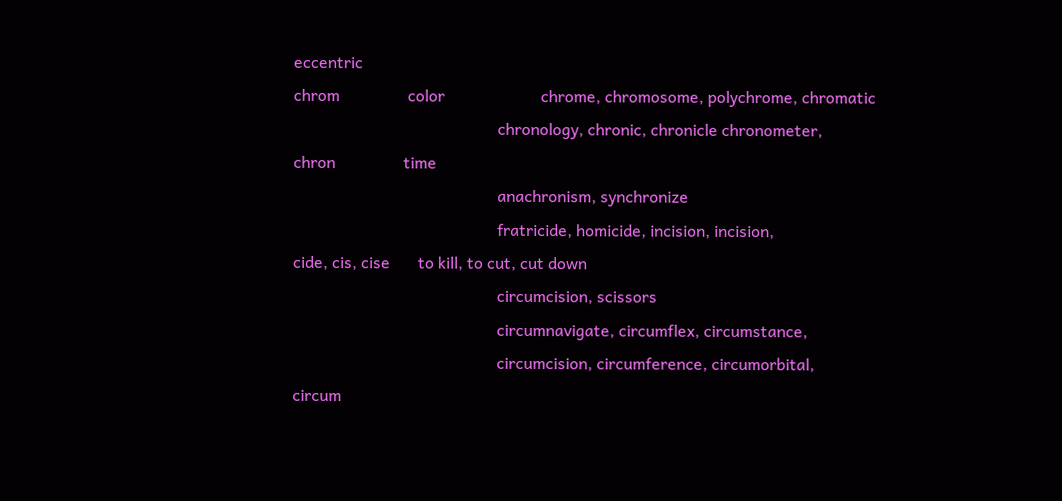eccentric
chrom                 color                        chrome, chromosome, polychrome, chromatic
                                                   chronology, chronic, chronicle chronometer,
chron                 time
                                                   anachronism, synchronize
                                                   fratricide, homicide, incision, incision,
cide, cis, cise       to kill, to cut, cut down
                                                   circumcision, scissors
                                                   circumnavigate, circumflex, circumstance,
                                                   circumcision, circumference, circumorbital,
circum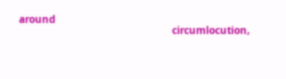around
                                                   circumlocution,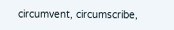circumvent, circumscribe,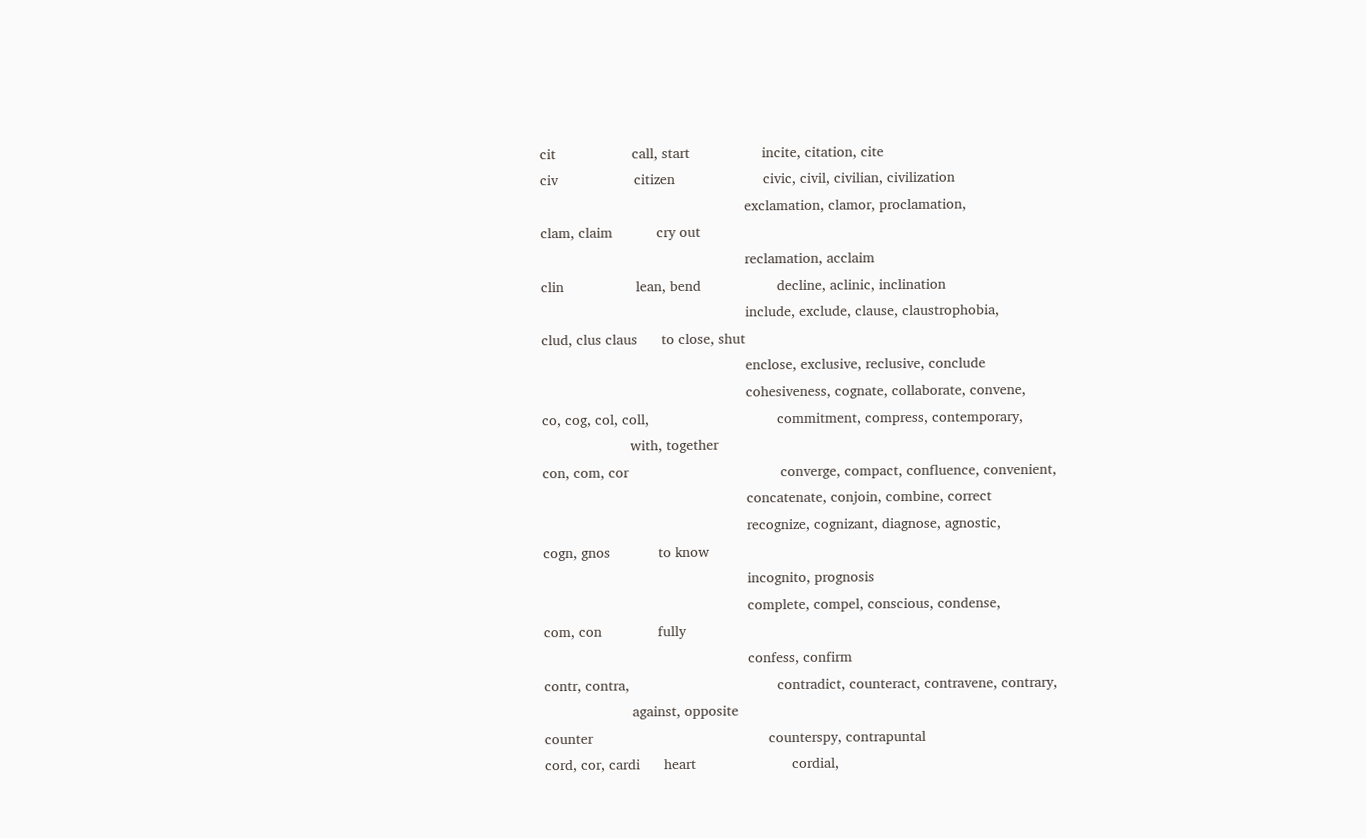cit                   call, start                  incite, citation, cite
civ                   citizen                      civic, civil, civilian, civilization
                                                   exclamation, clamor, proclamation,
clam, claim           cry out
                                                   reclamation, acclaim
clin                  lean, bend                   decline, aclinic, inclination
                                                   include, exclude, clause, claustrophobia,
clud, clus claus      to close, shut
                                                   enclose, exclusive, reclusive, conclude
                                                   cohesiveness, cognate, collaborate, convene,
co, cog, col, coll,                                commitment, compress, contemporary,
                      with, together
con, com, cor                                      converge, compact, confluence, convenient,
                                                   concatenate, conjoin, combine, correct
                                                   recognize, cognizant, diagnose, agnostic,
cogn, gnos            to know
                                                   incognito, prognosis
                                                   complete, compel, conscious, condense,
com, con              fully
                                                   confess, confirm
contr, contra,                                     contradict, counteract, contravene, contrary,
                      against, opposite
counter                                            counterspy, contrapuntal
cord, cor, cardi      heart                        cordial,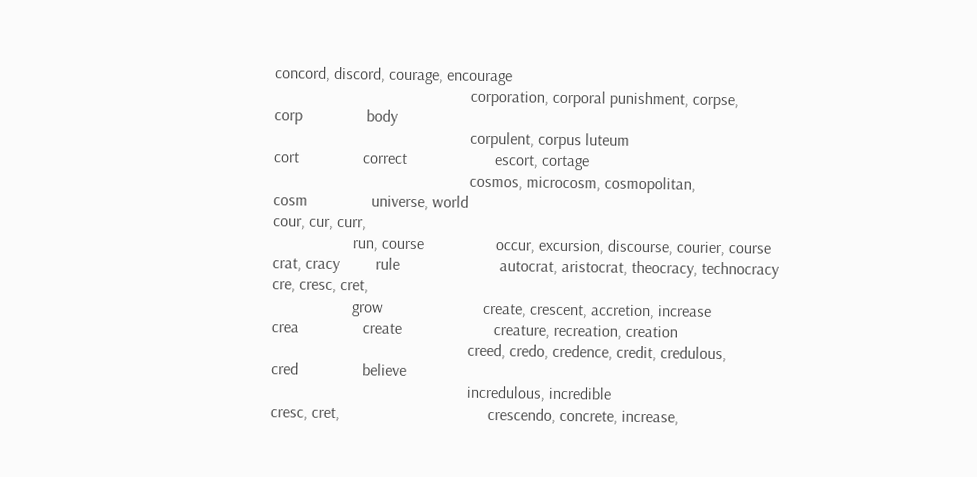concord, discord, courage, encourage
                                                 corporation, corporal punishment, corpse,
corp                body
                                                 corpulent, corpus luteum
cort                correct                      escort, cortage
                                                 cosmos, microcosm, cosmopolitan,
cosm                universe, world
cour, cur, curr,
                    run, course                  occur, excursion, discourse, courier, course
crat, cracy         rule                         autocrat, aristocrat, theocracy, technocracy
cre, cresc, cret,
                    grow                         create, crescent, accretion, increase
crea                create                       creature, recreation, creation
                                                 creed, credo, credence, credit, credulous,
cred                believe
                                                 incredulous, incredible
cresc, cret,                                     crescendo, concrete, increase,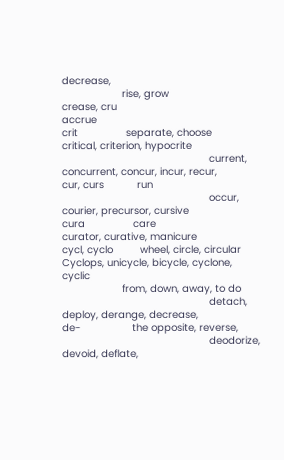decrease,
                    rise, grow
crease, cru                                      accrue
crit                separate, choose             critical, criterion, hypocrite
                                                 current, concurrent, concur, incur, recur,
cur, curs           run
                                                 occur, courier, precursor, cursive
cura                care                         curator, curative, manicure
cycl, cyclo         wheel, circle, circular      Cyclops, unicycle, bicycle, cyclone, cyclic
                    from, down, away, to do
                                                 detach, deploy, derange, decrease,
de-                 the opposite, reverse,
                                                 deodorize, devoid, deflate,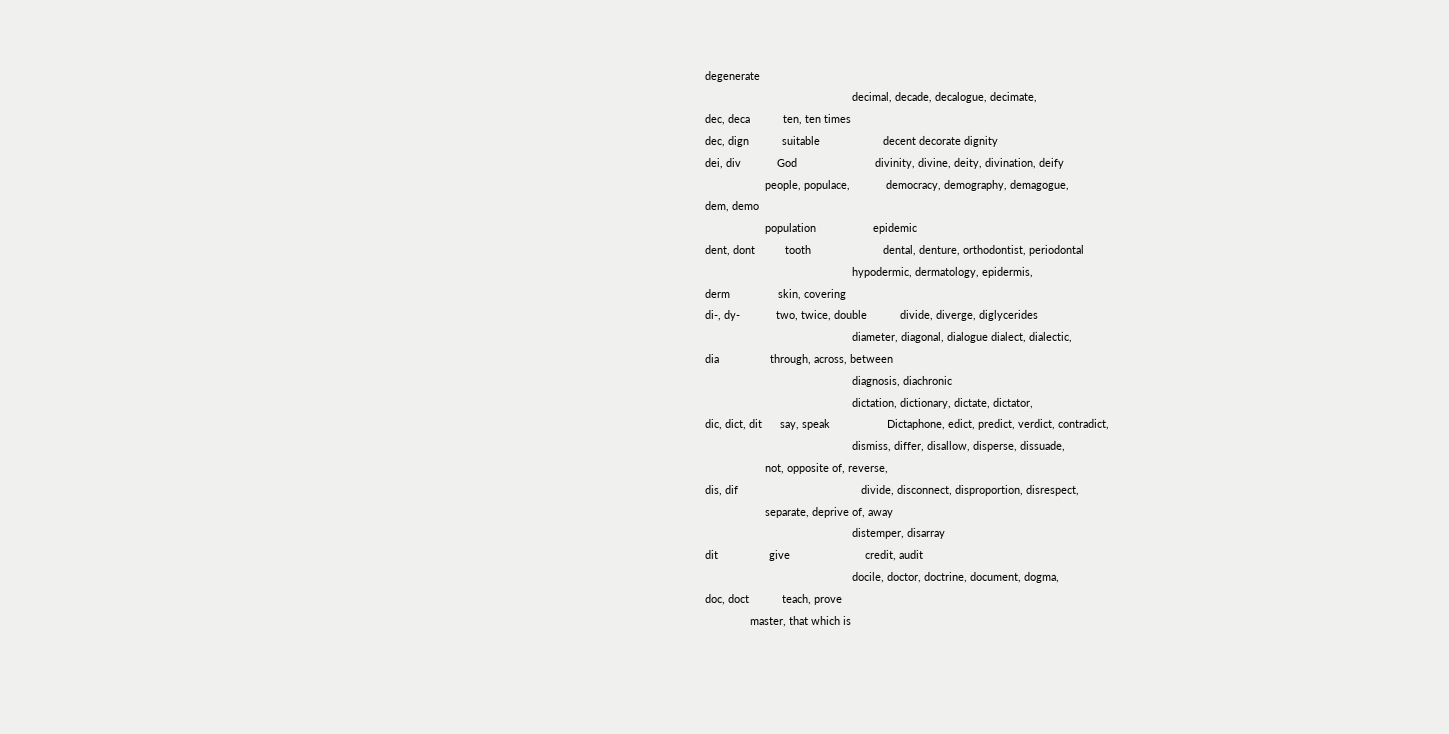degenerate
                                                 decimal, decade, decalogue, decimate,
dec, deca           ten, ten times
dec, dign           suitable                     decent decorate dignity
dei, div            God                          divinity, divine, deity, divination, deify
                    people, populace,            democracy, demography, demagogue,
dem, demo
                    population                   epidemic
dent, dont          tooth                        dental, denture, orthodontist, periodontal
                                                 hypodermic, dermatology, epidermis,
derm                skin, covering
di-, dy-            two, twice, double           divide, diverge, diglycerides
                                                 diameter, diagonal, dialogue dialect, dialectic,
dia                 through, across, between
                                                 diagnosis, diachronic
                                                 dictation, dictionary, dictate, dictator,
dic, dict, dit      say, speak                   Dictaphone, edict, predict, verdict, contradict,
                                                 dismiss, differ, disallow, disperse, dissuade,
                    not, opposite of, reverse,
dis, dif                                         divide, disconnect, disproportion, disrespect,
                    separate, deprive of, away
                                                 distemper, disarray
dit                 give                         credit, audit
                                                 docile, doctor, doctrine, document, dogma,
doc, doct           teach, prove
               master, that which is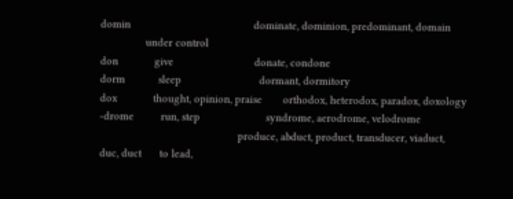domin                                         dominate, dominion, predominant, domain
               under control
don            give                           donate, condone
dorm           sleep                          dormant, dormitory
dox            thought, opinion, praise       orthodox, heterodox, paradox, doxology
-drome         run, step                      syndrome, aerodrome, velodrome
                                              produce, abduct, product, transducer, viaduct,
duc, duct      to lead,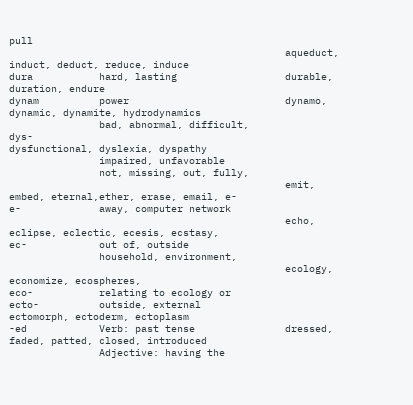pull
                                              aqueduct, induct, deduct, reduce, induce
dura           hard, lasting                  durable, duration, endure
dynam          power                          dynamo, dynamic, dynamite, hydrodynamics
               bad, abnormal, difficult,
dys-                                          dysfunctional, dyslexia, dyspathy
               impaired, unfavorable
               not, missing, out, fully,
                                              emit, embed, eternal,ether, erase, email, e-
e-             away, computer network
                                              echo, eclipse, eclectic, ecesis, ecstasy,
ec-            out of, outside
               household, environment,
                                              ecology, economize, ecospheres,
eco-           relating to ecology or
ecto-          outside, external              ectomorph, ectoderm, ectoplasm
-ed            Verb: past tense               dressed, faded, patted, closed, introduced
               Adjective: having the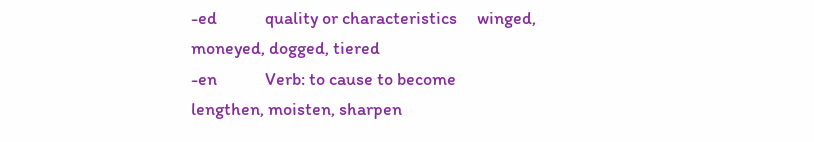-ed            quality or characteristics     winged, moneyed, dogged, tiered
-en            Verb: to cause to become       lengthen, moisten, sharpen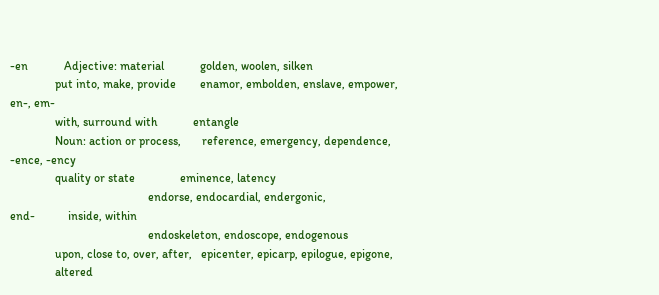-en            Adjective: material            golden, woolen, silken
               put into, make, provide        enamor, embolden, enslave, empower,
en-, em-
               with, surround with            entangle
               Noun: action or process,       reference, emergency, dependence,
-ence, -ency
               quality or state               eminence, latency
                                              endorse, endocardial, endergonic,
end-           inside, within
                                              endoskeleton, endoscope, endogenous
               upon, close to, over, after,   epicenter, epicarp, epilogue, epigone,
               altered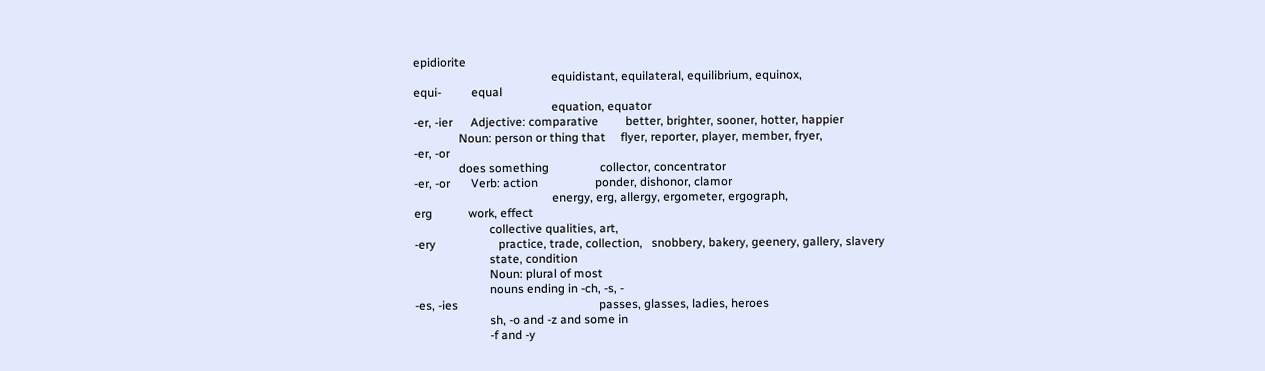epidiorite
                                              equidistant, equilateral, equilibrium, equinox,
equi-          equal
                                              equation, equator
-er, -ier      Adjective: comparative         better, brighter, sooner, hotter, happier
               Noun: person or thing that     flyer, reporter, player, member, fryer,
-er, -or
               does something                 collector, concentrator
-er, -or       Verb: action                   ponder, dishonor, clamor
                                              energy, erg, allergy, ergometer, ergograph,
erg            work, effect
                         collective qualities, art,
-ery                     practice, trade, collection,   snobbery, bakery, geenery, gallery, slavery
                         state, condition
                         Noun: plural of most
                         nouns ending in -ch, -s, -
-es, -ies                                               passes, glasses, ladies, heroes
                         sh, -o and -z and some in
                         -f and -y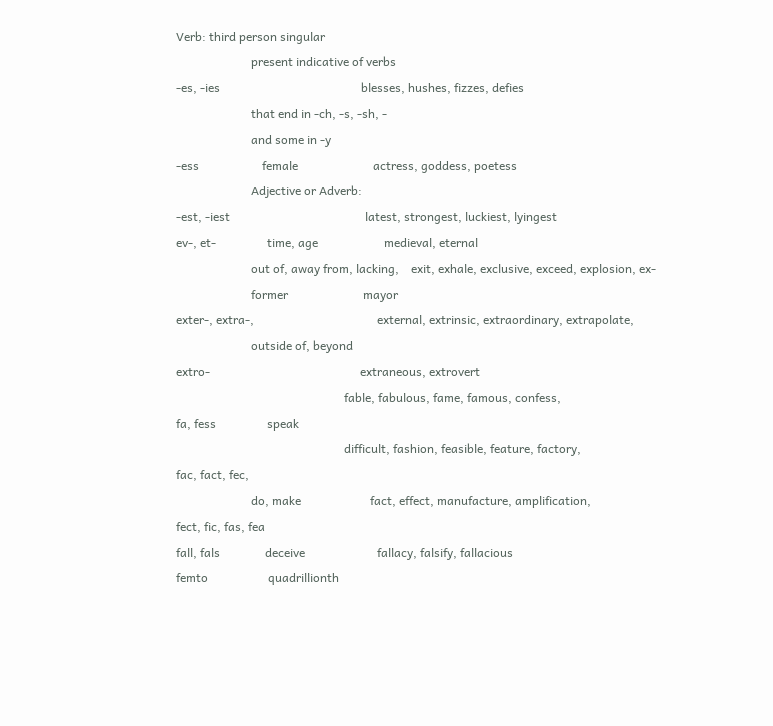Verb: third person singular
                         present indicative of verbs
-es, -ies                                               blesses, hushes, fizzes, defies
                         that end in -ch, -s, -sh, -
                         and some in -y
-ess                     female                         actress, goddess, poetess
                         Adjective or Adverb:
-est, -iest                                             latest, strongest, luckiest, lyingest
ev-, et-                 time, age                      medieval, eternal
                         out of, away from, lacking,    exit, exhale, exclusive, exceed, explosion, ex-
                         former                         mayor
exter-, extra-,                                         external, extrinsic, extraordinary, extrapolate,
                         outside of, beyond
extro-                                                  extraneous, extrovert
                                                        fable, fabulous, fame, famous, confess,
fa, fess                 speak
                                                        difficult, fashion, feasible, feature, factory,
fac, fact, fec,
                         do, make                       fact, effect, manufacture, amplification,
fect, fic, fas, fea
fall, fals               deceive                        fallacy, falsify, fallacious
femto                    quadrillionth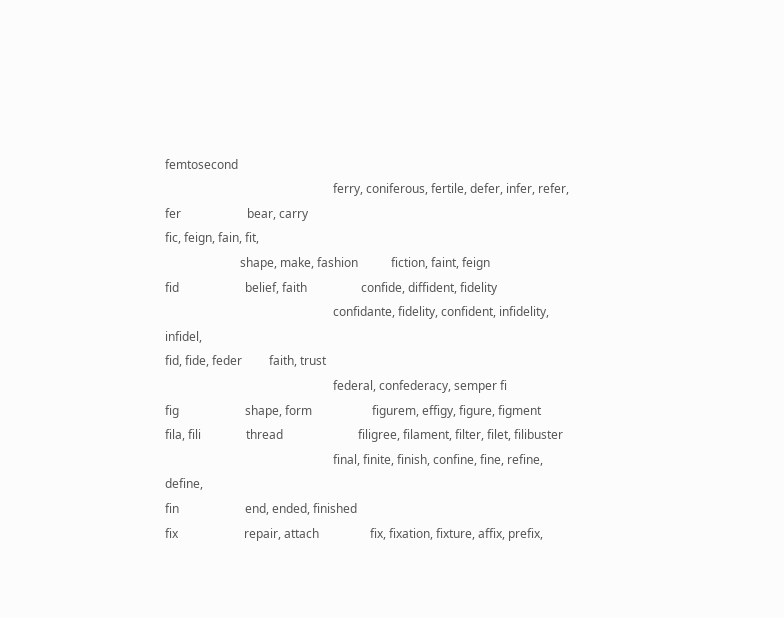femtosecond
                                                        ferry, coniferous, fertile, defer, infer, refer,
fer                      bear, carry
fic, feign, fain, fit,
                         shape, make, fashion           fiction, faint, feign
fid                      belief, faith                  confide, diffident, fidelity
                                                        confidante, fidelity, confident, infidelity, infidel,
fid, fide, feder         faith, trust
                                                        federal, confederacy, semper fi
fig                      shape, form                    figurem, effigy, figure, figment
fila, fili               thread                         filigree, filament, filter, filet, filibuster
                                                        final, finite, finish, confine, fine, refine, define,
fin                      end, ended, finished
fix                      repair, attach                 fix, fixation, fixture, affix, prefix,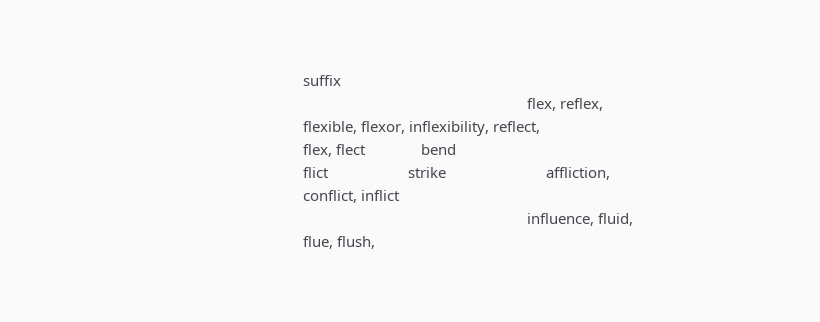suffix
                                                        flex, reflex, flexible, flexor, inflexibility, reflect,
flex, flect              bend
flict                    strike                         affliction, conflict, inflict
                                                        influence, fluid, flue, flush,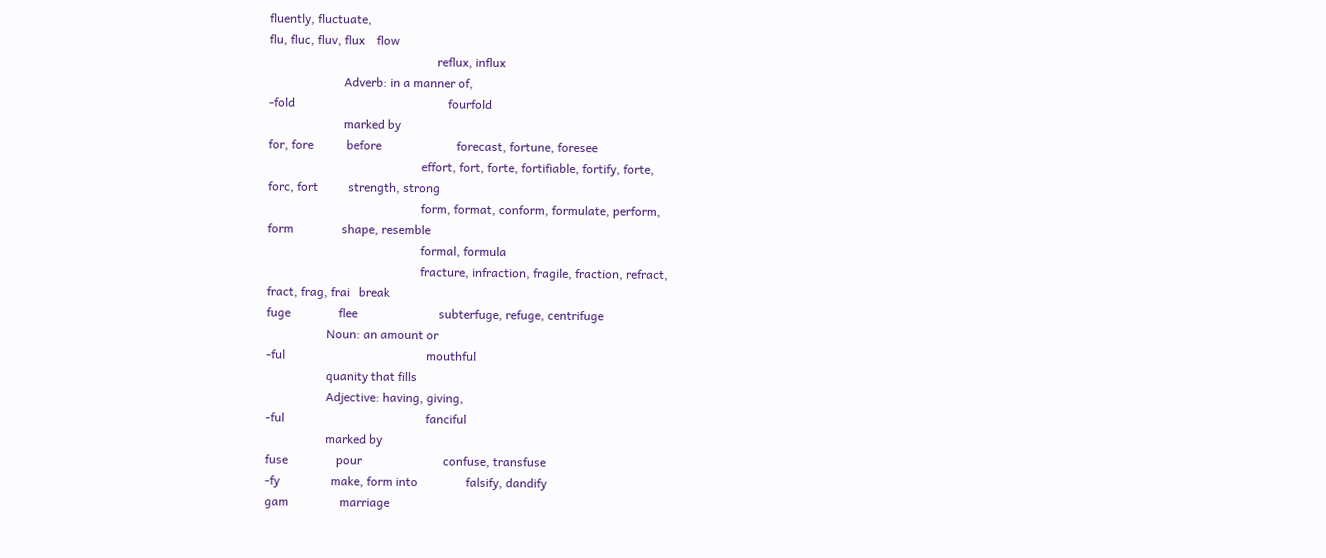fluently, fluctuate,
flu, fluc, fluv, flux    flow
                                                        reflux, influx
                         Adverb: in a manner of,
-fold                                                   fourfold
                         marked by
for, fore           before                         forecast, fortune, foresee
                                                   effort, fort, forte, fortifiable, fortify, forte,
forc, fort          strength, strong
                                                   form, format, conform, formulate, perform,
form                shape, resemble
                                                   formal, formula
                                                   fracture, infraction, fragile, fraction, refract,
fract, frag, frai   break
fuge                flee                           subterfuge, refuge, centrifuge
                    Noun: an amount or
-ful                                               mouthful
                    quanity that fills
                    Adjective: having, giving,
-ful                                               fanciful
                    marked by
fuse                pour                           confuse, transfuse
-fy                 make, form into                falsify, dandify
gam                 marriage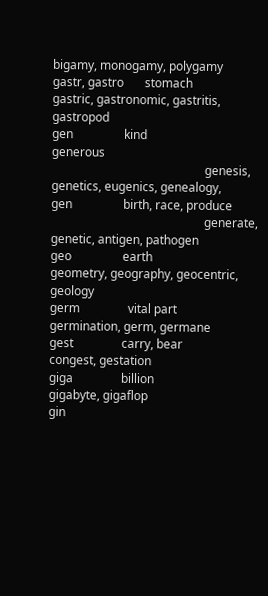bigamy, monogamy, polygamy
gastr, gastro       stomach                        gastric, gastronomic, gastritis, gastropod
gen                 kind                           generous
                                                   genesis, genetics, eugenics, genealogy,
gen                 birth, race, produce
                                                   generate, genetic, antigen, pathogen
geo                 earth                          geometry, geography, geocentric, geology
germ                vital part                     germination, germ, germane
gest                carry, bear                    congest, gestation
giga                billion                        gigabyte, gigaflop
gin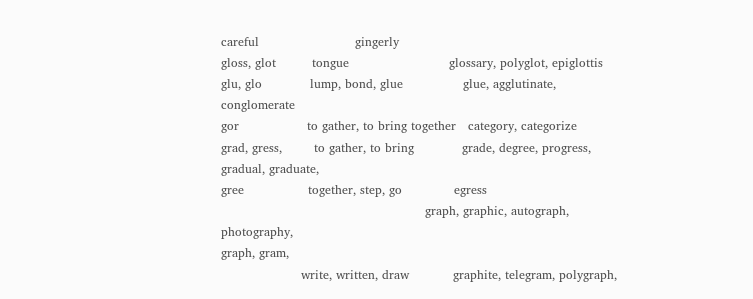careful                        gingerly
gloss, glot         tongue                         glossary, polyglot, epiglottis
glu, glo            lump, bond, glue               glue, agglutinate, conglomerate
gor                 to gather, to bring together   category, categorize
grad, gress,        to gather, to bring            grade, degree, progress, gradual, graduate,
gree                together, step, go             egress
                                                   graph, graphic, autograph, photography,
graph, gram,
                    write, written, draw           graphite, telegram, polygraph,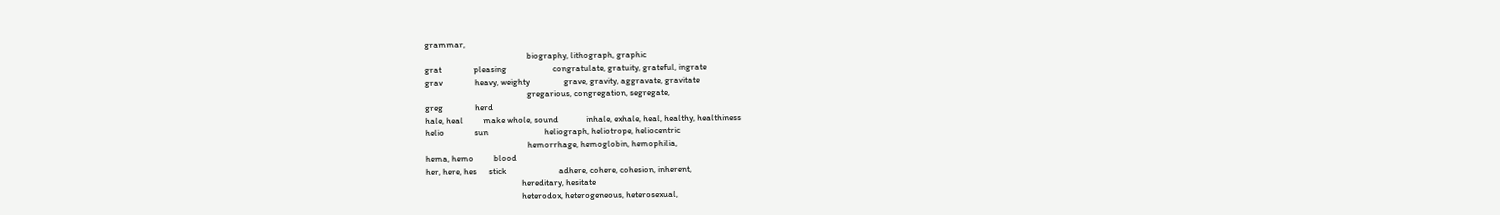grammar,
                                                   biography, lithograph, graphic
grat                pleasing                       congratulate, gratuity, grateful, ingrate
grav                heavy, weighty                 grave, gravity, aggravate, gravitate
                                                   gregarious, congregation, segregate,
greg                herd
hale, heal          make whole, sound              inhale, exhale, heal, healthy, healthiness
helio               sun                            heliograph, heliotrope, heliocentric
                                                   hemorrhage, hemoglobin, hemophilia,
hema, hemo          blood
her, here, hes      stick                          adhere, cohere, cohesion, inherent,
                                                hereditary, hesitate
                                                heterodox, heterogeneous, heterosexual,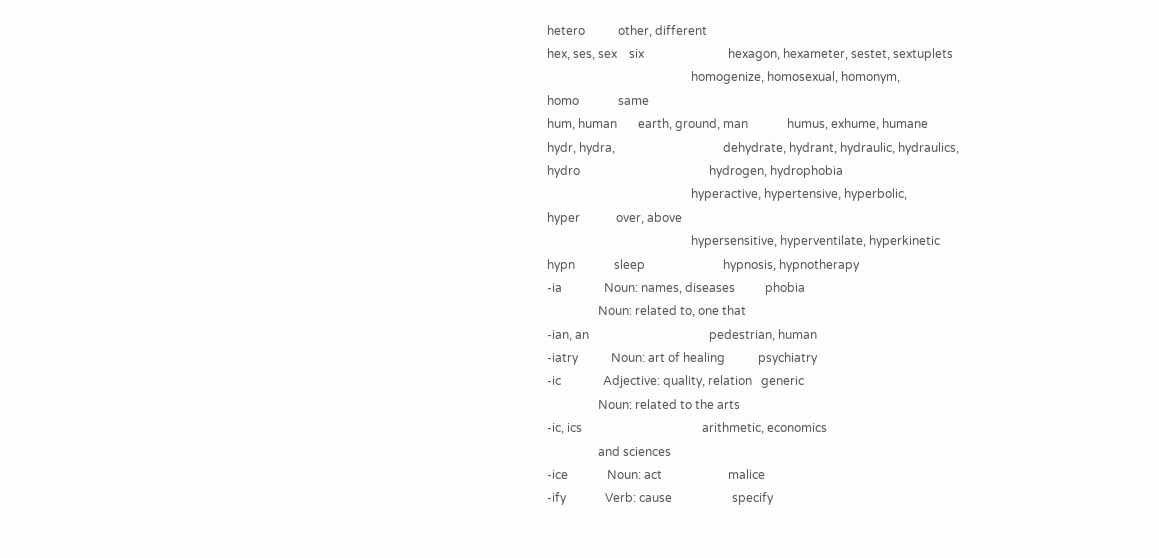hetero           other, different
hex, ses, sex    six                            hexagon, hexameter, sestet, sextuplets
                                                homogenize, homosexual, homonym,
homo             same
hum, human       earth, ground, man             humus, exhume, humane
hydr, hydra,                                    dehydrate, hydrant, hydraulic, hydraulics,
hydro                                           hydrogen, hydrophobia
                                                hyperactive, hypertensive, hyperbolic,
hyper            over, above
                                                hypersensitive, hyperventilate, hyperkinetic
hypn             sleep                          hypnosis, hypnotherapy
-ia              Noun: names, diseases          phobia
                 Noun: related to, one that
-ian, an                                        pedestrian, human
-iatry           Noun: art of healing           psychiatry
-ic              Adjective: quality, relation   generic
                 Noun: related to the arts
-ic, ics                                        arithmetic, economics
                 and sciences
-ice             Noun: act                      malice
-ify             Verb: cause                    specify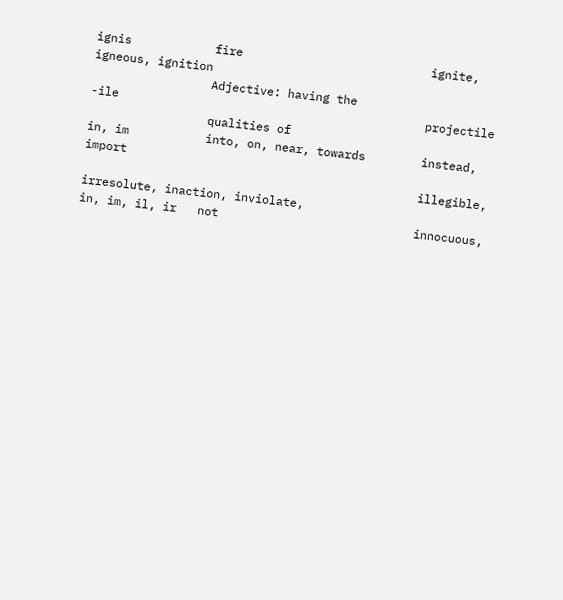ignis            fire                           ignite, igneous, ignition
                 Adjective: having the
-ile                                            projectile
                 qualities of
in, im           into, on, near, towards        instead, import
                                                illegible, irresolute, inaction, inviolate,
in, im, il, ir   not                            innocuous,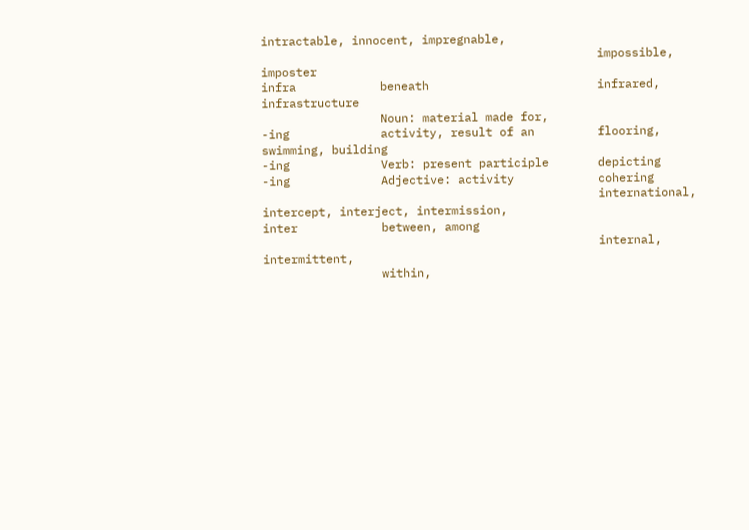intractable, innocent, impregnable,
                                                impossible, imposter
infra            beneath                        infrared, infrastructure
                 Noun: material made for,
-ing             activity, result of an         flooring, swimming, building
-ing             Verb: present participle       depicting
-ing             Adjective: activity            cohering
                                                international, intercept, interject, intermission,
inter            between, among
                                                internal, intermittent,
                 within,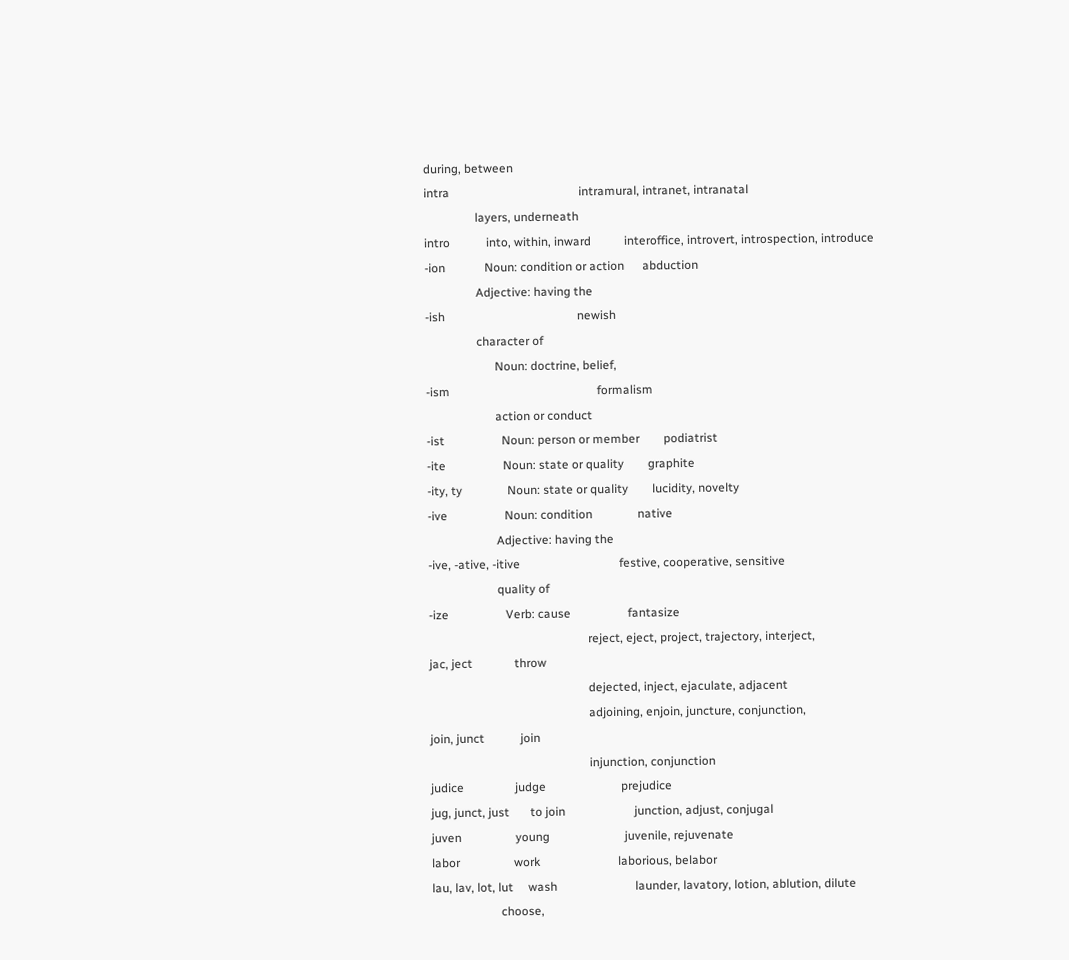during, between
intra                                           intramural, intranet, intranatal
                 layers, underneath
intro            into, within, inward           interoffice, introvert, introspection, introduce
-ion             Noun: condition or action      abduction
                 Adjective: having the
-ish                                            newish
                 character of
                       Noun: doctrine, belief,
-ism                                                 formalism
                       action or conduct
-ist                   Noun: person or member        podiatrist
-ite                   Noun: state or quality        graphite
-ity, ty               Noun: state or quality        lucidity, novelty
-ive                   Noun: condition               native
                       Adjective: having the
-ive, -ative, -itive                                 festive, cooperative, sensitive
                       quality of
-ize                   Verb: cause                   fantasize
                                                     reject, eject, project, trajectory, interject,
jac, ject              throw
                                                     dejected, inject, ejaculate, adjacent
                                                     adjoining, enjoin, juncture, conjunction,
join, junct            join
                                                     injunction, conjunction
judice                 judge                         prejudice
jug, junct, just       to join                       junction, adjust, conjugal
juven                  young                         juvenile, rejuvenate
labor                  work                          laborious, belabor
lau, lav, lot, lut     wash                          launder, lavatory, lotion, ablution, dilute
                       choose,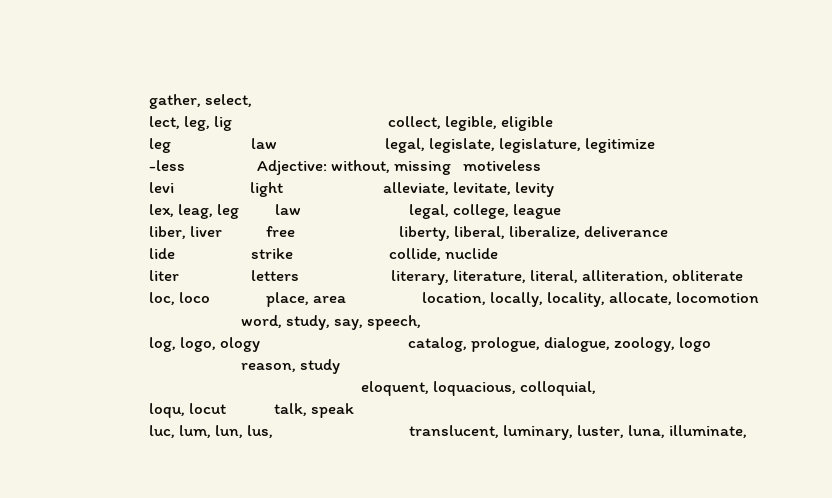gather, select,
lect, leg, lig                                       collect, legible, eligible
leg                    law                           legal, legislate, legislature, legitimize
-less                  Adjective: without, missing   motiveless
levi                   light                         alleviate, levitate, levity
lex, leag, leg         law                           legal, college, league
liber, liver           free                          liberty, liberal, liberalize, deliverance
lide                   strike                        collide, nuclide
liter                  letters                       literary, literature, literal, alliteration, obliterate
loc, loco              place, area                   location, locally, locality, allocate, locomotion
                       word, study, say, speech,
log, logo, ology                                     catalog, prologue, dialogue, zoology, logo
                       reason, study
                                                     eloquent, loquacious, colloquial,
loqu, locut            talk, speak
luc, lum, lun, lus,                                  translucent, luminary, luster, luna, illuminate,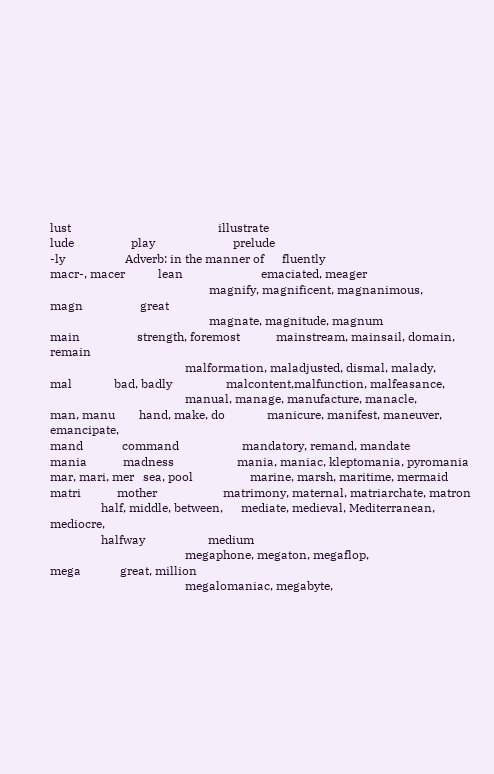lust                                                 illustrate
lude                   play                          prelude
-ly                    Adverb: in the manner of      fluently
macr-, macer           lean                          emaciated, meager
                                                     magnify, magnificent, magnanimous,
magn                   great
                                                     magnate, magnitude, magnum
main                   strength, foremost            mainstream, mainsail, domain, remain
                                             malformation, maladjusted, dismal, malady,
mal              bad, badly                  malcontent,malfunction, malfeasance,
                                             manual, manage, manufacture, manacle,
man, manu        hand, make, do              manicure, manifest, maneuver, emancipate,
mand             command                     mandatory, remand, mandate
mania            madness                     mania, maniac, kleptomania, pyromania
mar, mari, mer   sea, pool                   marine, marsh, maritime, mermaid
matri            mother                      matrimony, maternal, matriarchate, matron
                 half, middle, between,      mediate, medieval, Mediterranean, mediocre,
                 halfway                     medium
                                             megaphone, megaton, megaflop,
mega             great, million
                                             megalomaniac, megabyte,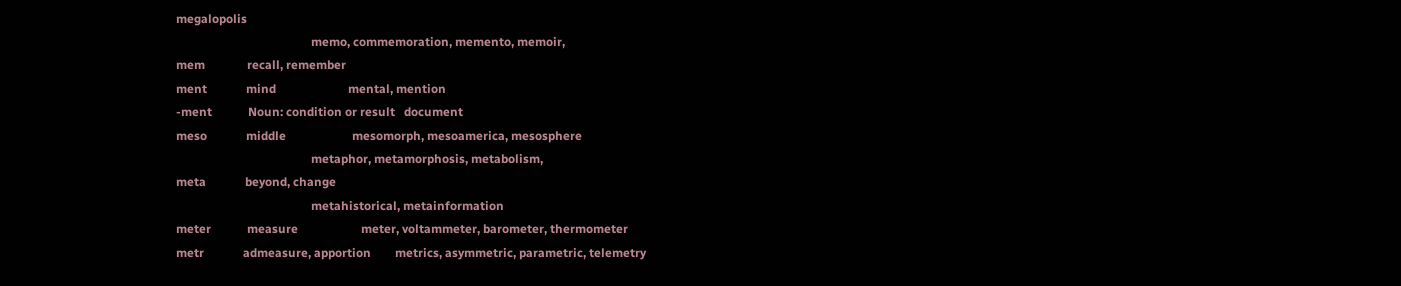megalopolis
                                             memo, commemoration, memento, memoir,
mem              recall, remember
ment             mind                        mental, mention
-ment            Noun: condition or result   document
meso             middle                      mesomorph, mesoamerica, mesosphere
                                             metaphor, metamorphosis, metabolism,
meta             beyond, change
                                             metahistorical, metainformation
meter            measure                     meter, voltammeter, barometer, thermometer
metr             admeasure, apportion        metrics, asymmetric, parametric, telemetry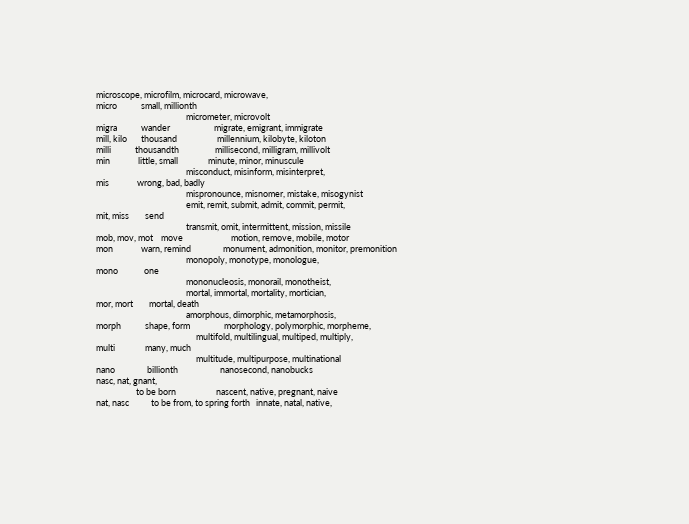microscope, microfilm, microcard, microwave,
micro            small, millionth
                                             micrometer, microvolt
migra            wander                      migrate, emigrant, immigrate
mill, kilo       thousand                    millennium, kilobyte, kiloton
milli            thousandth                  millisecond, milligram, millivolt
min              little, small               minute, minor, minuscule
                                             misconduct, misinform, misinterpret,
mis              wrong, bad, badly
                                             mispronounce, misnomer, mistake, misogynist
                                             emit, remit, submit, admit, commit, permit,
mit, miss        send
                                             transmit, omit, intermittent, mission, missile
mob, mov, mot    move                        motion, remove, mobile, motor
mon              warn, remind                monument, admonition, monitor, premonition
                                             monopoly, monotype, monologue,
mono             one
                                             mononucleosis, monorail, monotheist,
                                             mortal, immortal, mortality, mortician,
mor, mort        mortal, death
                                             amorphous, dimorphic, metamorphosis,
morph            shape, form                 morphology, polymorphic, morpheme,
                                                  multifold, multilingual, multiped, multiply,
multi               many, much
                                                  multitude, multipurpose, multinational
nano                billionth                     nanosecond, nanobucks
nasc, nat, gnant,
                    to be born                    nascent, native, pregnant, naive
nat, nasc           to be from, to spring forth   innate, natal, native,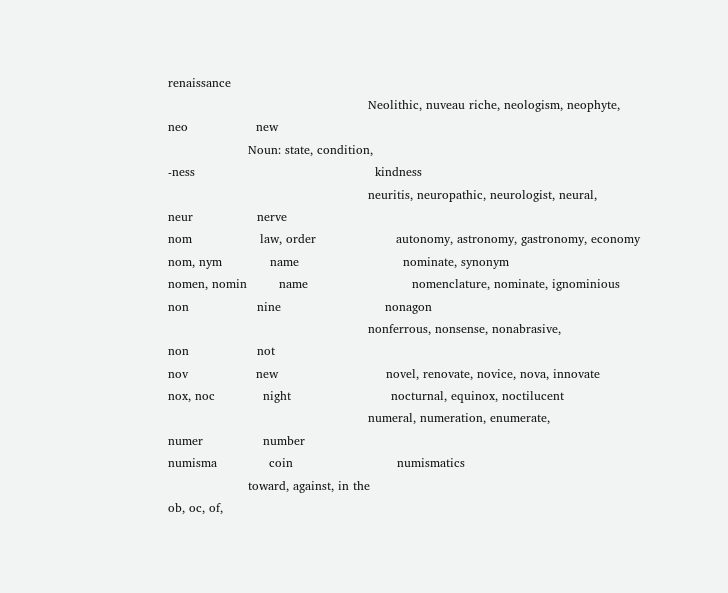renaissance
                                                  Neolithic, nuveau riche, neologism, neophyte,
neo                 new
                    Noun: state, condition,
-ness                                             kindness
                                                  neuritis, neuropathic, neurologist, neural,
neur                nerve
nom                 law, order                    autonomy, astronomy, gastronomy, economy
nom, nym            name                          nominate, synonym
nomen, nomin        name                          nomenclature, nominate, ignominious
non                 nine                          nonagon
                                                  nonferrous, nonsense, nonabrasive,
non                 not
nov                 new                           novel, renovate, novice, nova, innovate
nox, noc            night                         nocturnal, equinox, noctilucent
                                                  numeral, numeration, enumerate,
numer               number
numisma             coin                          numismatics
                    toward, against, in the
ob, oc, of,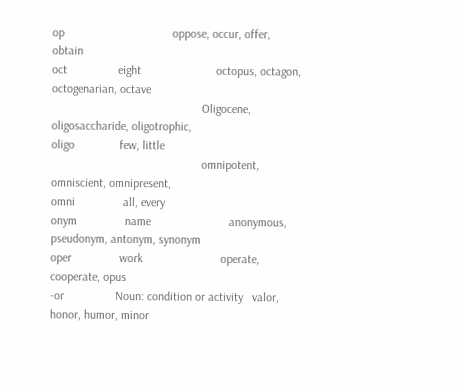op                                    oppose, occur, offer, obtain
oct                 eight                         octopus, octagon, octogenarian, octave
                                                  Oligocene, oligosaccharide, oligotrophic,
oligo               few, little
                                                  omnipotent, omniscient, omnipresent,
omni                all, every
onym                name                          anonymous, pseudonym, antonym, synonym
oper                work                          operate, cooperate, opus
-or                 Noun: condition or activity   valor, honor, humor, minor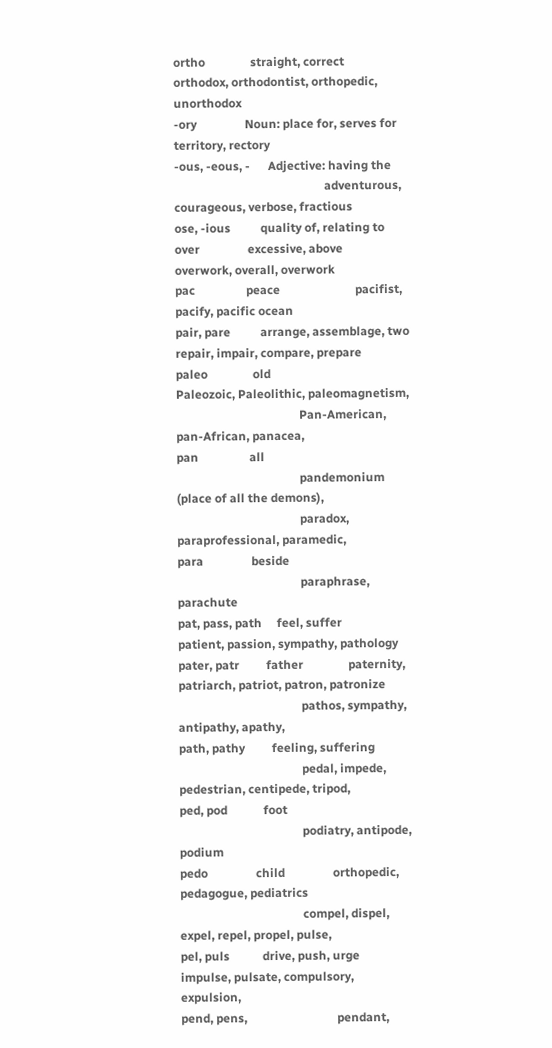ortho               straight, correct             orthodox, orthodontist, orthopedic, unorthodox
-ory                Noun: place for, serves for   territory, rectory
-ous, -eous, -      Adjective: having the
                                                  adventurous, courageous, verbose, fractious
ose, -ious          quality of, relating to
over                excessive, above              overwork, overall, overwork
pac                 peace                         pacifist, pacify, pacific ocean
pair, pare          arrange, assemblage, two      repair, impair, compare, prepare
paleo               old                           Paleozoic, Paleolithic, paleomagnetism,
                                         Pan-American, pan-African, panacea,
pan                 all
                                         pandemonium (place of all the demons),
                                         paradox, paraprofessional, paramedic,
para                beside
                                         paraphrase, parachute
pat, pass, path     feel, suffer         patient, passion, sympathy, pathology
pater, patr         father               paternity, patriarch, patriot, patron, patronize
                                         pathos, sympathy, antipathy, apathy,
path, pathy         feeling, suffering
                                         pedal, impede, pedestrian, centipede, tripod,
ped, pod            foot
                                         podiatry, antipode, podium
pedo                child                orthopedic, pedagogue, pediatrics
                                         compel, dispel, expel, repel, propel, pulse,
pel, puls           drive, push, urge    impulse, pulsate, compulsory, expulsion,
pend, pens,                              pendant,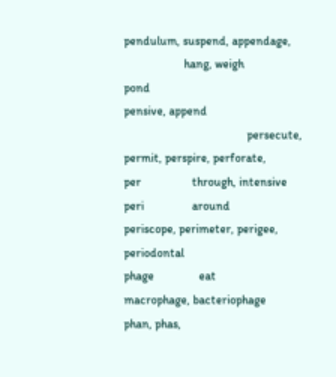pendulum, suspend, appendage,
                    hang, weigh
pond                                     pensive, append
                                         persecute, permit, perspire, perforate,
per                 through, intensive
peri                around               periscope, perimeter, perigee, periodontal
phage               eat                  macrophage, bacteriophage
phan, phas,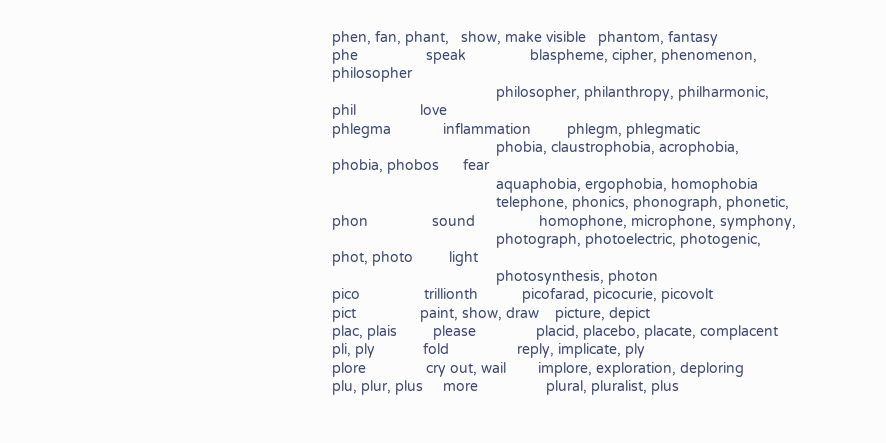phen, fan, phant,   show, make visible   phantom, fantasy
phe                 speak                blaspheme, cipher, phenomenon, philosopher
                                         philosopher, philanthropy, philharmonic,
phil                love
phlegma             inflammation         phlegm, phlegmatic
                                         phobia, claustrophobia, acrophobia,
phobia, phobos      fear
                                         aquaphobia, ergophobia, homophobia
                                         telephone, phonics, phonograph, phonetic,
phon                sound                homophone, microphone, symphony,
                                         photograph, photoelectric, photogenic,
phot, photo         light
                                         photosynthesis, photon
pico                trillionth           picofarad, picocurie, picovolt
pict                paint, show, draw    picture, depict
plac, plais         please               placid, placebo, placate, complacent
pli, ply            fold                 reply, implicate, ply
plore               cry out, wail        implore, exploration, deploring
plu, plur, plus     more                 plural, pluralist, plus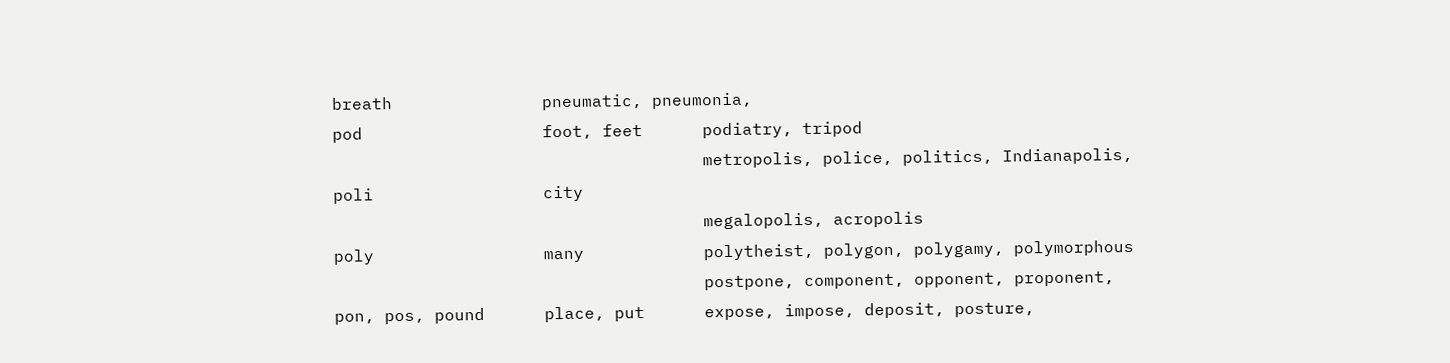breath               pneumatic, pneumonia,
pod                  foot, feet      podiatry, tripod
                                     metropolis, police, politics, Indianapolis,
poli                 city
                                     megalopolis, acropolis
poly                 many            polytheist, polygon, polygamy, polymorphous
                                     postpone, component, opponent, proponent,
pon, pos, pound      place, put      expose, impose, deposit, posture,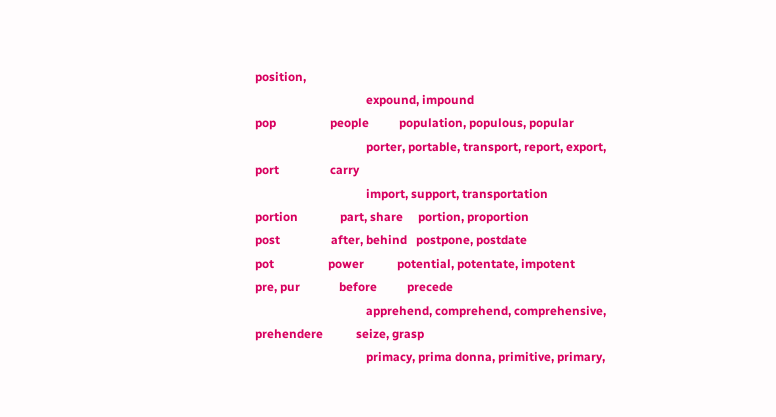position,
                                     expound, impound
pop                  people          population, populous, popular
                                     porter, portable, transport, report, export,
port                 carry
                                     import, support, transportation
portion              part, share     portion, proportion
post                 after, behind   postpone, postdate
pot                  power           potential, potentate, impotent
pre, pur             before          precede
                                     apprehend, comprehend, comprehensive,
prehendere           seize, grasp
                                     primacy, prima donna, primitive, primary,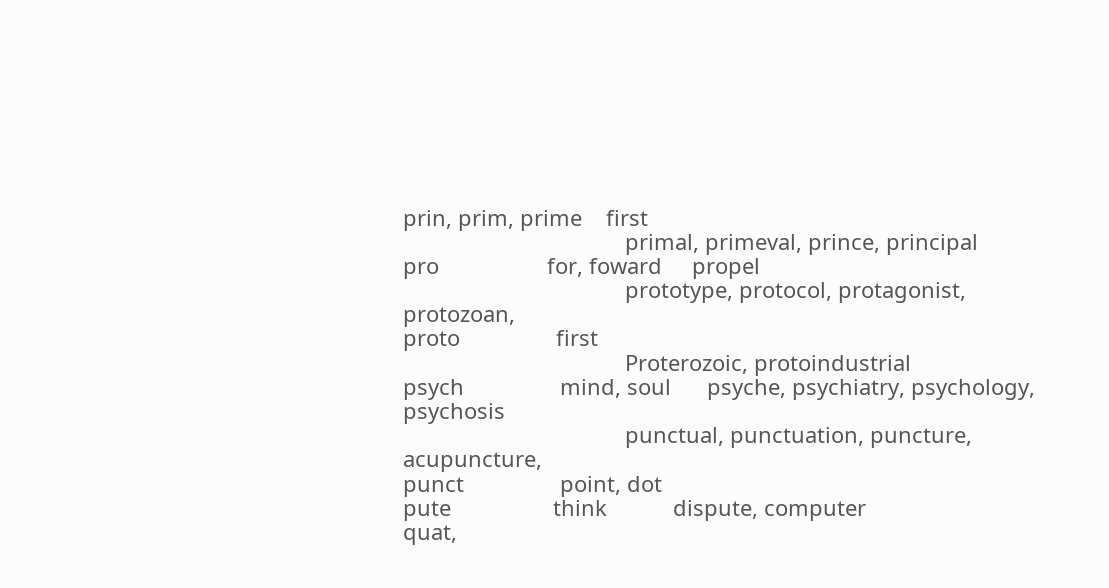prin, prim, prime    first
                                     primal, primeval, prince, principal
pro                  for, foward     propel
                                     prototype, protocol, protagonist, protozoan,
proto                first
                                     Proterozoic, protoindustrial
psych                mind, soul      psyche, psychiatry, psychology, psychosis
                                     punctual, punctuation, puncture, acupuncture,
punct                point, dot
pute                 think           dispute, computer
quat,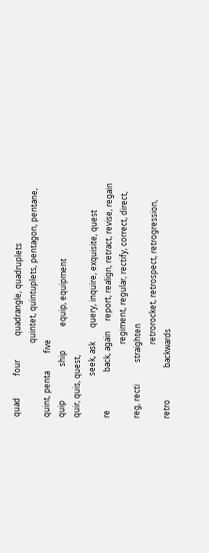quad           four            quadrangle, quadruplets
                                     quintet, quintuplets, pentagon, pentane,
quint, penta         five
quip                 ship            equip, equipment
quir, quis, quest,
                     seek, ask       query, inquire, exquisite, quest
re                   back, again     report, realign, retract, revise, regain
                                     regiment, regular, rectify, correct, direct,
reg, recti           straighten
                                     retrorocket, retrospect, retrogression,
retro                backwards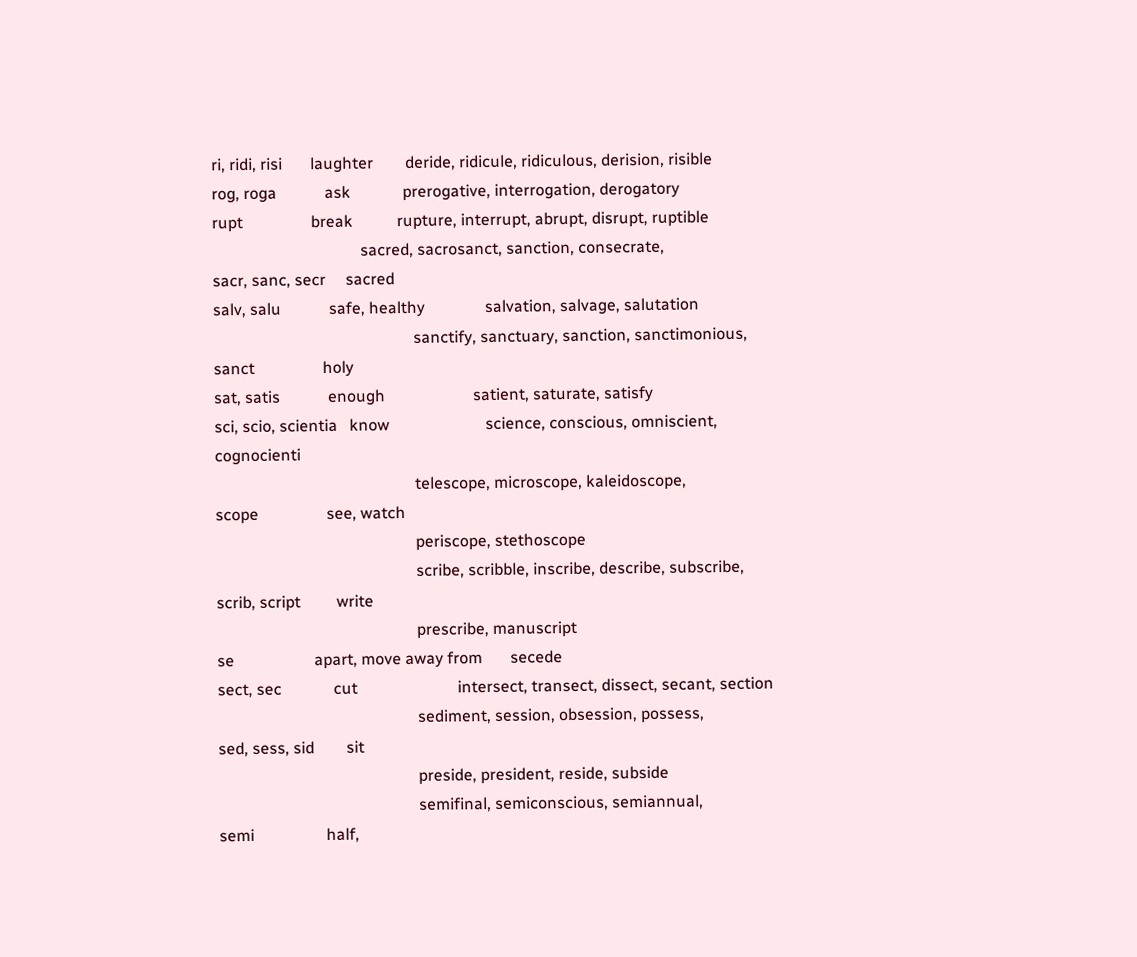ri, ridi, risi       laughter        deride, ridicule, ridiculous, derision, risible
rog, roga            ask             prerogative, interrogation, derogatory
rupt                 break           rupture, interrupt, abrupt, disrupt, ruptible
                                     sacred, sacrosanct, sanction, consecrate,
sacr, sanc, secr     sacred
salv, salu            safe, healthy               salvation, salvage, salutation
                                                  sanctify, sanctuary, sanction, sanctimonious,
sanct                 holy
sat, satis            enough                      satient, saturate, satisfy
sci, scio, scientia   know                        science, conscious, omniscient, cognocienti
                                                  telescope, microscope, kaleidoscope,
scope                 see, watch
                                                  periscope, stethoscope
                                                  scribe, scribble, inscribe, describe, subscribe,
scrib, script         write
                                                  prescribe, manuscript
se                    apart, move away from       secede
sect, sec             cut                         intersect, transect, dissect, secant, section
                                                  sediment, session, obsession, possess,
sed, sess, sid        sit
                                                  preside, president, reside, subside
                                                  semifinal, semiconscious, semiannual,
semi                  half,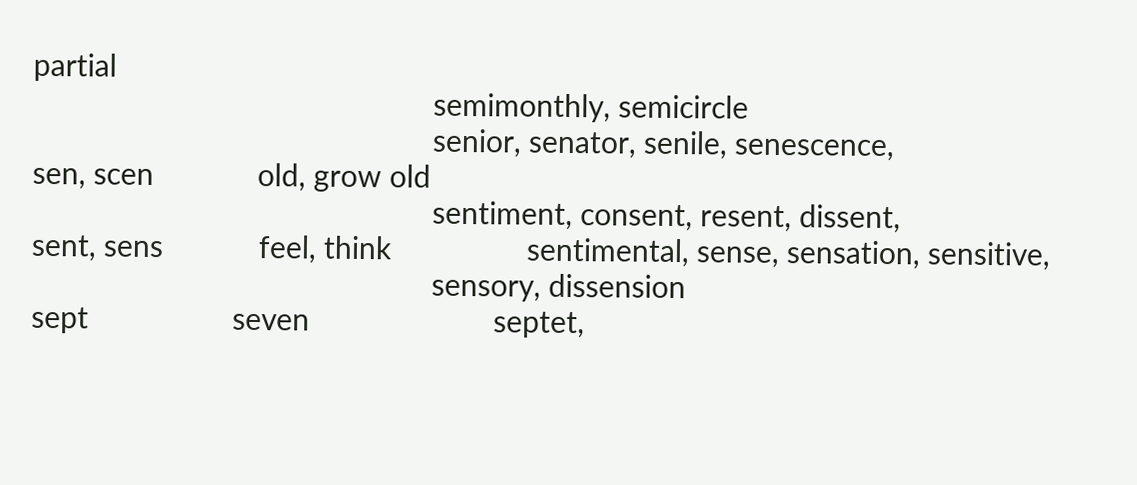partial
                                                  semimonthly, semicircle
                                                  senior, senator, senile, senescence,
sen, scen             old, grow old
                                                  sentiment, consent, resent, dissent,
sent, sens            feel, think                 sentimental, sense, sensation, sensitive,
                                                  sensory, dissension
sept                  seven                       septet,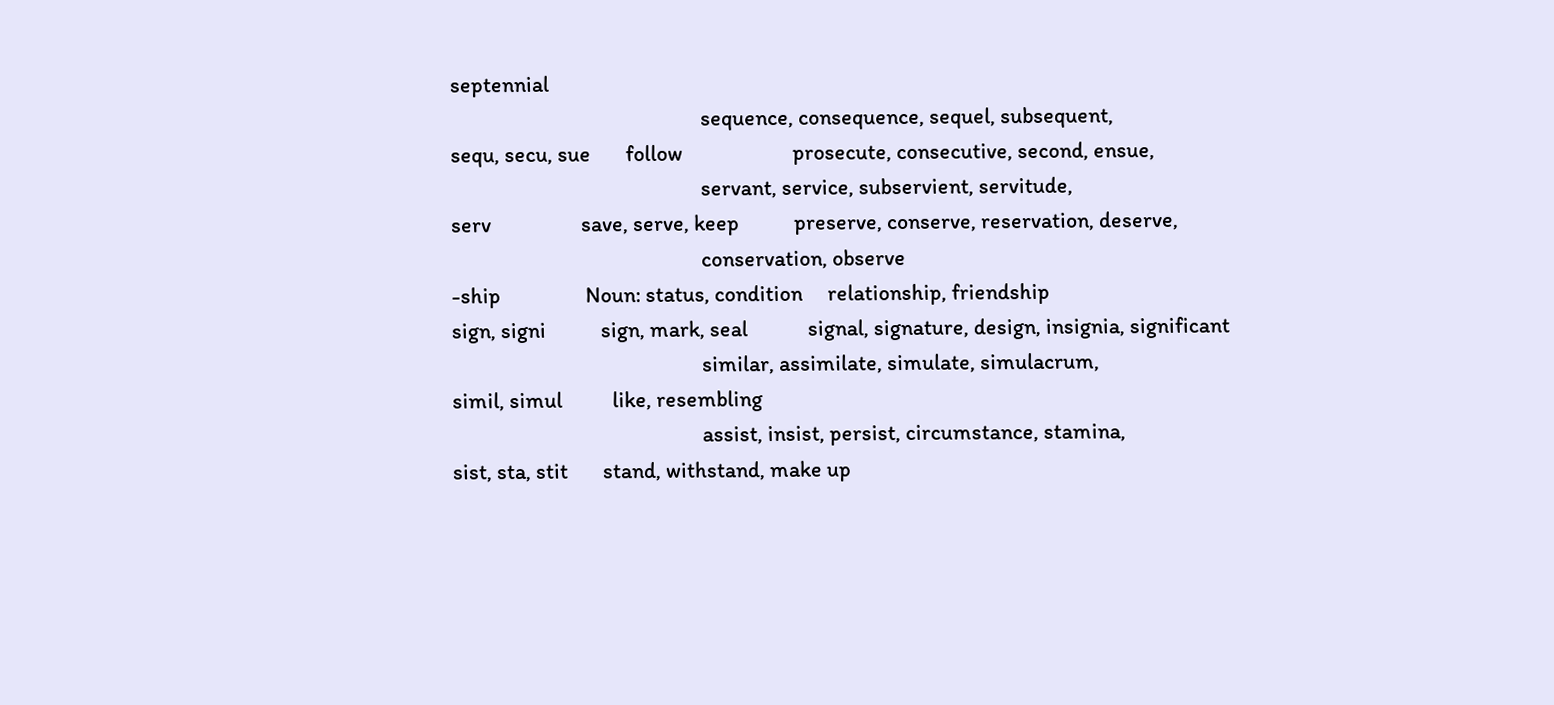septennial
                                                  sequence, consequence, sequel, subsequent,
sequ, secu, sue       follow                      prosecute, consecutive, second, ensue,
                                                  servant, service, subservient, servitude,
serv                  save, serve, keep           preserve, conserve, reservation, deserve,
                                                  conservation, observe
-ship                 Noun: status, condition     relationship, friendship
sign, signi           sign, mark, seal            signal, signature, design, insignia, significant
                                                  similar, assimilate, simulate, simulacrum,
simil, simul          like, resembling
                                                  assist, insist, persist, circumstance, stamina,
sist, sta, stit       stand, withstand, make up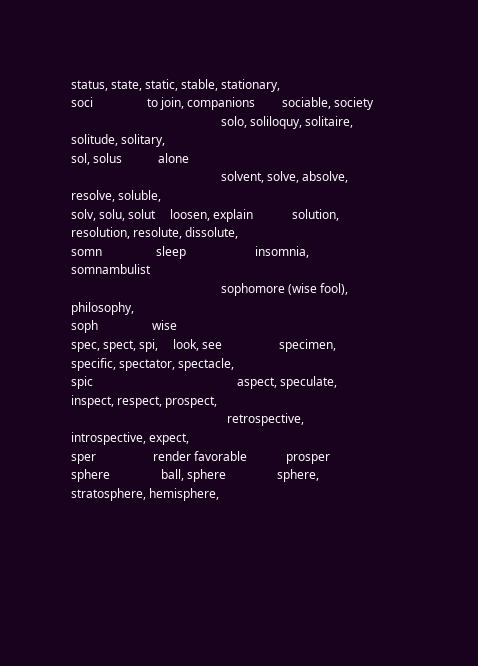status, state, static, stable, stationary,
soci                  to join, companions         sociable, society
                                                  solo, soliloquy, solitaire, solitude, solitary,
sol, solus            alone
                                                  solvent, solve, absolve, resolve, soluble,
solv, solu, solut     loosen, explain             solution, resolution, resolute, dissolute,
somn                  sleep                       insomnia, somnambulist
                                                  sophomore (wise fool), philosophy,
soph                  wise
spec, spect, spi,     look, see                   specimen, specific, spectator, spectacle,
spic                                                aspect, speculate, inspect, respect, prospect,
                                                    retrospective, introspective, expect,
sper                   render favorable             prosper
sphere                 ball, sphere                 sphere, stratosphere, hemisphere,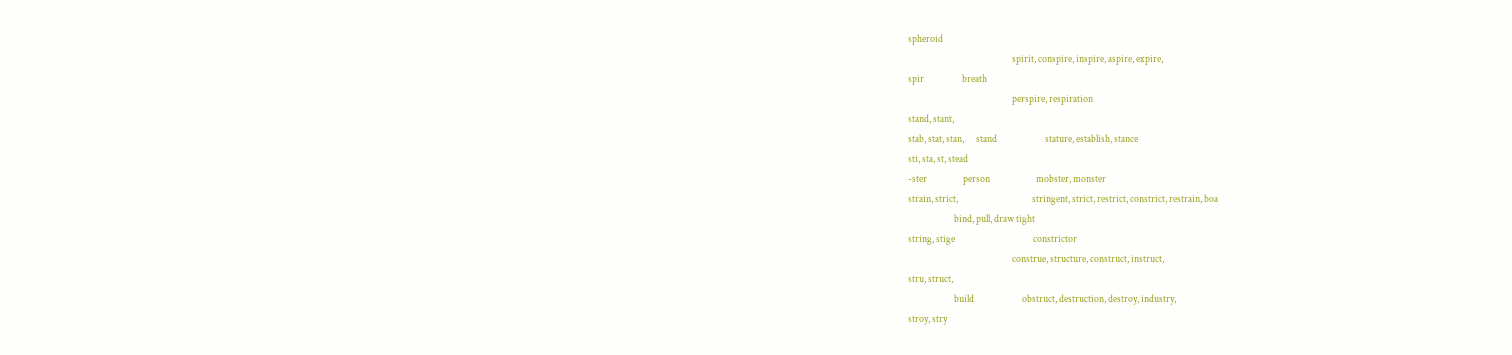spheroid
                                                    spirit, conspire, inspire, aspire, expire,
spir                   breath
                                                    perspire, respiration
stand, stant,
stab, stat, stan,      stand                        stature, establish, stance
sti, sta, st, stead
-ster                  person                       mobster, monster
strain, strict,                                     stringent, strict, restrict, constrict, restrain, boa
                       bind, pull, draw tight
string, stige                                       constrictor
                                                    construe, structure, construct, instruct,
stru, struct,
                       build                        obstruct, destruction, destroy, industry,
stroy, stry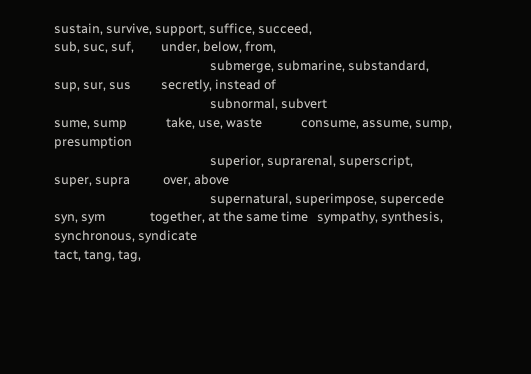sustain, survive, support, suffice, succeed,
sub, suc, suf,         under, below, from,
                                                    submerge, submarine, substandard,
sup, sur, sus          secretly, instead of
                                                    subnormal, subvert
sume, sump             take, use, waste             consume, assume, sump, presumption
                                                    superior, suprarenal, superscript,
super, supra           over, above
                                                    supernatural, superimpose, supercede
syn, sym               together, at the same time   sympathy, synthesis, synchronous, syndicate
tact, tang, tag,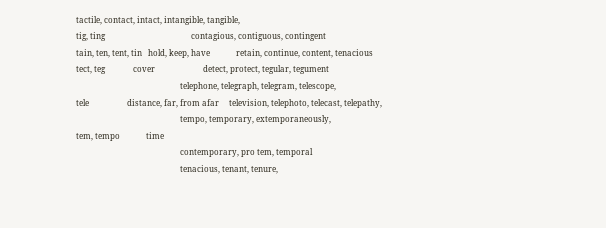tactile, contact, intact, intangible, tangible,
tig, ting                                           contagious, contiguous, contingent
tain, ten, tent, tin   hold, keep, have             retain, continue, content, tenacious
tect, teg              cover                        detect, protect, tegular, tegument
                                                    telephone, telegraph, telegram, telescope,
tele                   distance, far, from afar     television, telephoto, telecast, telepathy,
                                                    tempo, temporary, extemporaneously,
tem, tempo             time
                                                    contemporary, pro tem, temporal
                                                    tenacious, tenant, tenure,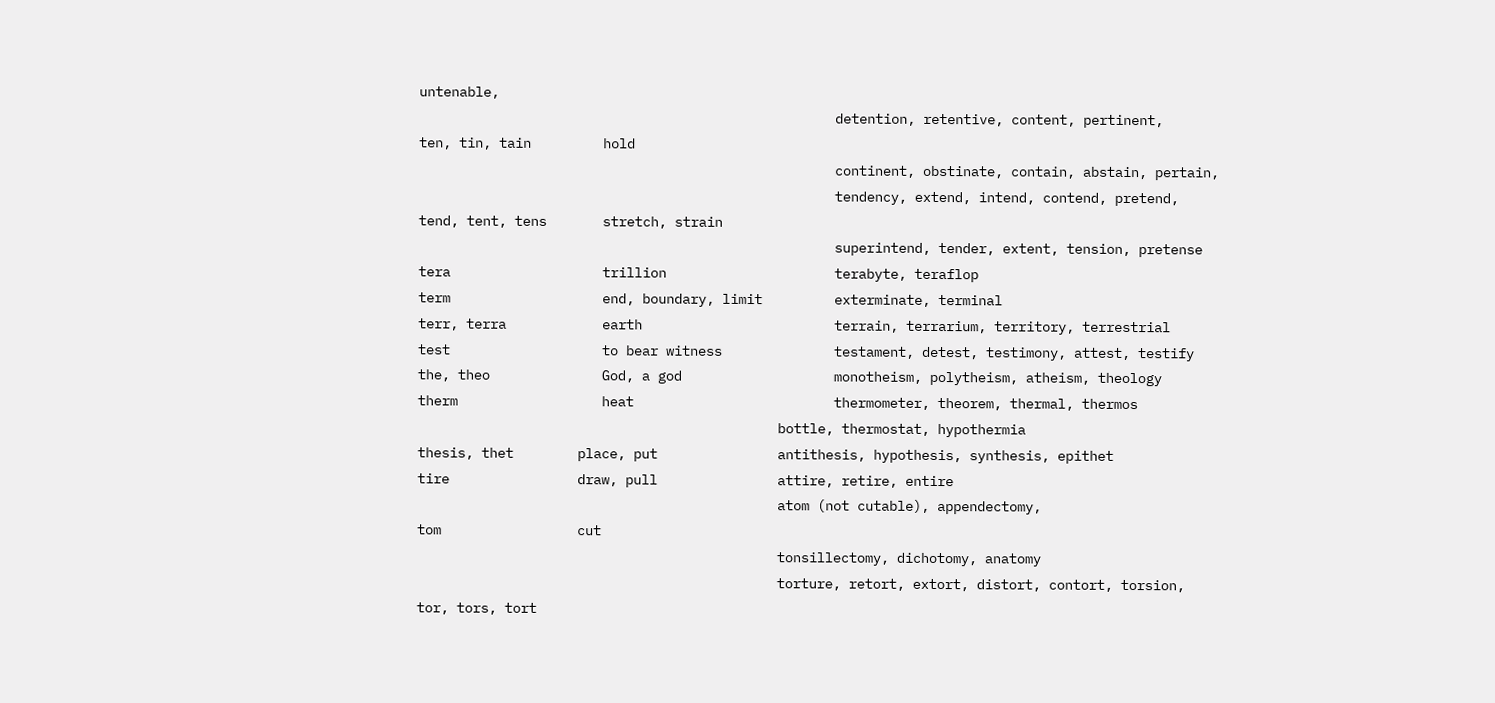untenable,
                                                    detention, retentive, content, pertinent,
ten, tin, tain         hold
                                                    continent, obstinate, contain, abstain, pertain,
                                                    tendency, extend, intend, contend, pretend,
tend, tent, tens       stretch, strain
                                                    superintend, tender, extent, tension, pretense
tera                   trillion                     terabyte, teraflop
term                   end, boundary, limit         exterminate, terminal
terr, terra            earth                        terrain, terrarium, territory, terrestrial
test                   to bear witness              testament, detest, testimony, attest, testify
the, theo              God, a god                   monotheism, polytheism, atheism, theology
therm                  heat                         thermometer, theorem, thermal, thermos
                                             bottle, thermostat, hypothermia
thesis, thet        place, put               antithesis, hypothesis, synthesis, epithet
tire                draw, pull               attire, retire, entire
                                             atom (not cutable), appendectomy,
tom                 cut
                                             tonsillectomy, dichotomy, anatomy
                                             torture, retort, extort, distort, contort, torsion,
tor, tors, tort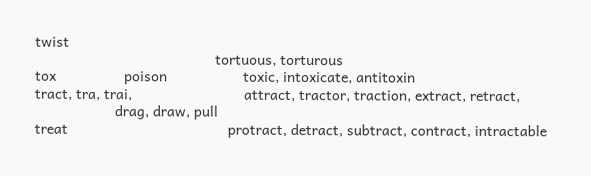twist
                                             tortuous, torturous
tox                 poison                   toxic, intoxicate, antitoxin
tract, tra, trai,                            attract, tractor, traction, extract, retract,
                    drag, draw, pull
treat                                        protract, detract, subtract, contract, intractable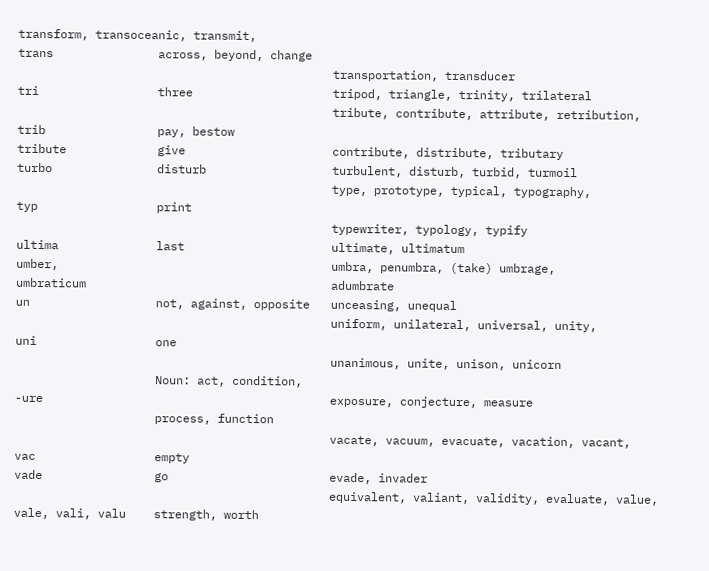transform, transoceanic, transmit,
trans               across, beyond, change
                                             transportation, transducer
tri                 three                    tripod, triangle, trinity, trilateral
                                             tribute, contribute, attribute, retribution,
trib                pay, bestow
tribute             give                     contribute, distribute, tributary
turbo               disturb                  turbulent, disturb, turbid, turmoil
                                             type, prototype, typical, typography,
typ                 print
                                             typewriter, typology, typify
ultima              last                     ultimate, ultimatum
umber,                                       umbra, penumbra, (take) umbrage,
umbraticum                                   adumbrate
un                  not, against, opposite   unceasing, unequal
                                             uniform, unilateral, universal, unity,
uni                 one
                                             unanimous, unite, unison, unicorn
                    Noun: act, condition,
-ure                                         exposure, conjecture, measure
                    process, function
                                             vacate, vacuum, evacuate, vacation, vacant,
vac                 empty
vade                go                       evade, invader
                                             equivalent, valiant, validity, evaluate, value,
vale, vali, valu    strength, worth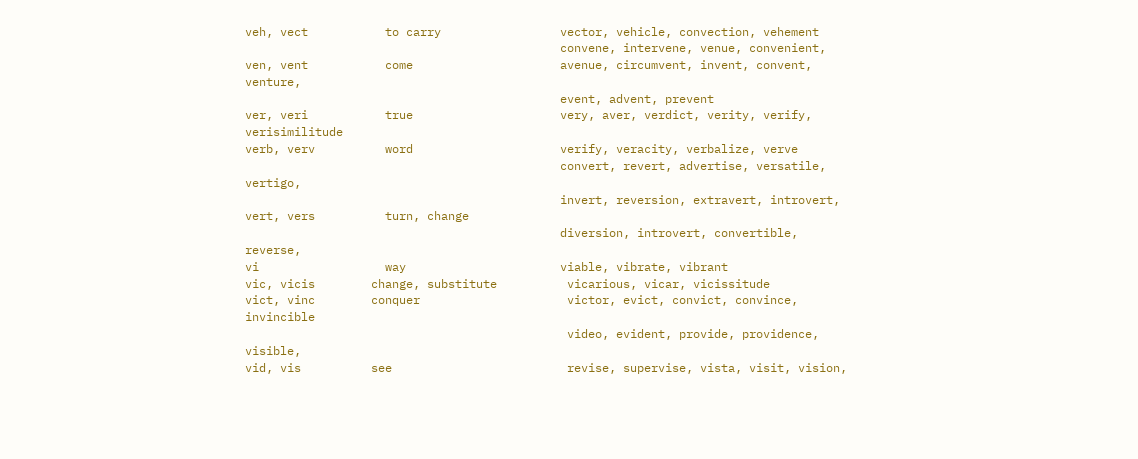veh, vect           to carry                 vector, vehicle, convection, vehement
                                             convene, intervene, venue, convenient,
ven, vent           come                     avenue, circumvent, invent, convent, venture,
                                             event, advent, prevent
ver, veri           true                     very, aver, verdict, verity, verify, verisimilitude
verb, verv          word                     verify, veracity, verbalize, verve
                                             convert, revert, advertise, versatile, vertigo,
                                             invert, reversion, extravert, introvert,
vert, vers          turn, change
                                             diversion, introvert, convertible, reverse,
vi                  way                      viable, vibrate, vibrant
vic, vicis        change, substitute          vicarious, vicar, vicissitude
vict, vinc        conquer                     victor, evict, convict, convince, invincible
                                              video, evident, provide, providence, visible,
vid, vis          see                         revise, supervise, vista, visit, vision,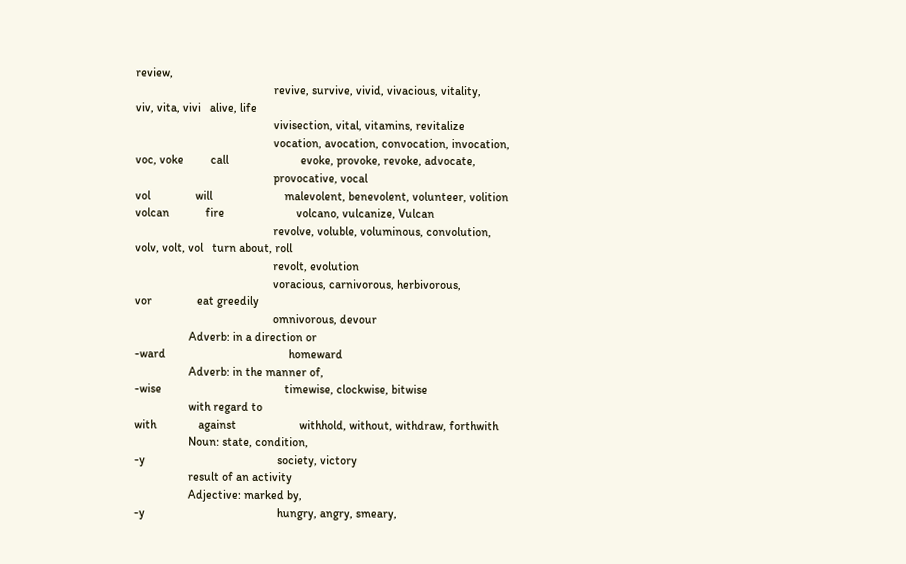review,
                                              revive, survive, vivid, vivacious, vitality,
viv, vita, vivi   alive, life
                                              vivisection, vital, vitamins, revitalize
                                              vocation, avocation, convocation, invocation,
voc, voke         call                        evoke, provoke, revoke, advocate,
                                              provocative, vocal
vol               will                        malevolent, benevolent, volunteer, volition
volcan            fire                        volcano, vulcanize, Vulcan
                                              revolve, voluble, voluminous, convolution,
volv, volt, vol   turn about, roll
                                              revolt, evolution
                                              voracious, carnivorous, herbivorous,
vor               eat greedily
                                              omnivorous, devour
                  Adverb: in a direction or
-ward                                         homeward
                  Adverb: in the manner of,
-wise                                         timewise, clockwise, bitwise
                  with regard to
with              against                     withhold, without, withdraw, forthwith
                  Noun: state, condition,
-y                                            society, victory
                  result of an activity
                  Adjective: marked by,
-y                                            hungry, angry, smeary,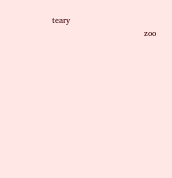teary
                                              zoo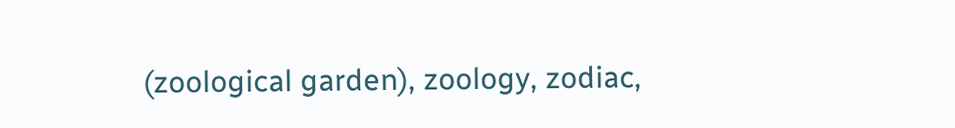(zoological garden), zoology, zodiac,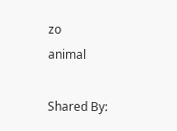zo                animal

Shared By: